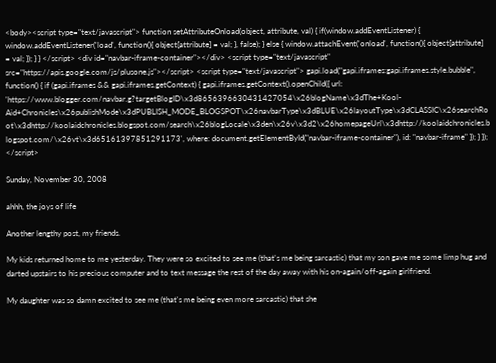<body><script type="text/javascript"> function setAttributeOnload(object, attribute, val) { if(window.addEventListener) { window.addEventListener('load', function(){ object[attribute] = val; }, false); } else { window.attachEvent('onload', function(){ object[attribute] = val; }); } } </script> <div id="navbar-iframe-container"></div> <script type="text/javascript" src="https://apis.google.com/js/plusone.js"></script> <script type="text/javascript"> gapi.load("gapi.iframes:gapi.iframes.style.bubble", function() { if (gapi.iframes && gapi.iframes.getContext) { gapi.iframes.getContext().openChild({ url: 'https://www.blogger.com/navbar.g?targetBlogID\x3d8656396630431427054\x26blogName\x3dThe+Kool-Aid+Chronicles\x26publishMode\x3dPUBLISH_MODE_BLOGSPOT\x26navbarType\x3dBLUE\x26layoutType\x3dCLASSIC\x26searchRoot\x3dhttp://koolaidchronicles.blogspot.com/search\x26blogLocale\x3den\x26v\x3d2\x26homepageUrl\x3dhttp://koolaidchronicles.blogspot.com/\x26vt\x3d65161397851291173', where: document.getElementById("navbar-iframe-container"), id: "navbar-iframe" }); } }); </script>

Sunday, November 30, 2008

ahhh, the joys of life

Another lengthy post, my friends.

My kids returned home to me yesterday. They were so excited to see me (that's me being sarcastic) that my son gave me some limp hug and darted upstairs to his precious computer and to text message the rest of the day away with his on-again/off-again girlfriend.

My daughter was so damn excited to see me (that's me being even more sarcastic) that she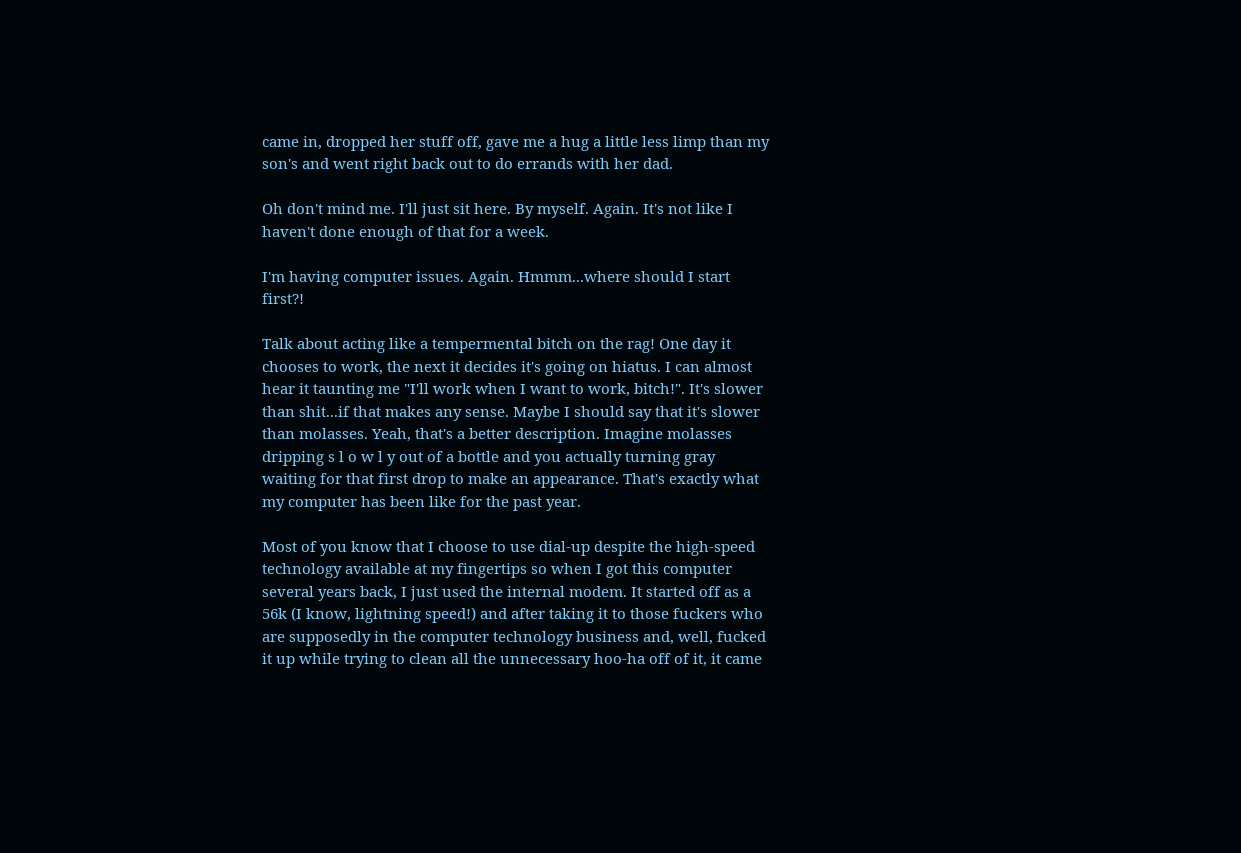came in, dropped her stuff off, gave me a hug a little less limp than my son's and went right back out to do errands with her dad.

Oh don't mind me. I'll just sit here. By myself. Again. It's not like I haven't done enough of that for a week.

I'm having computer issues. Again. Hmmm...where should I start first?!

Talk about acting like a tempermental bitch on the rag! One day it chooses to work, the next it decides it's going on hiatus. I can almost hear it taunting me "I'll work when I want to work, bitch!". It's slower than shit...if that makes any sense. Maybe I should say that it's slower than molasses. Yeah, that's a better description. Imagine molasses dripping s l o w l y out of a bottle and you actually turning gray waiting for that first drop to make an appearance. That's exactly what my computer has been like for the past year.

Most of you know that I choose to use dial-up despite the high-speed technology available at my fingertips so when I got this computer several years back, I just used the internal modem. It started off as a 56k (I know, lightning speed!) and after taking it to those fuckers who are supposedly in the computer technology business and, well, fucked it up while trying to clean all the unnecessary hoo-ha off of it, it came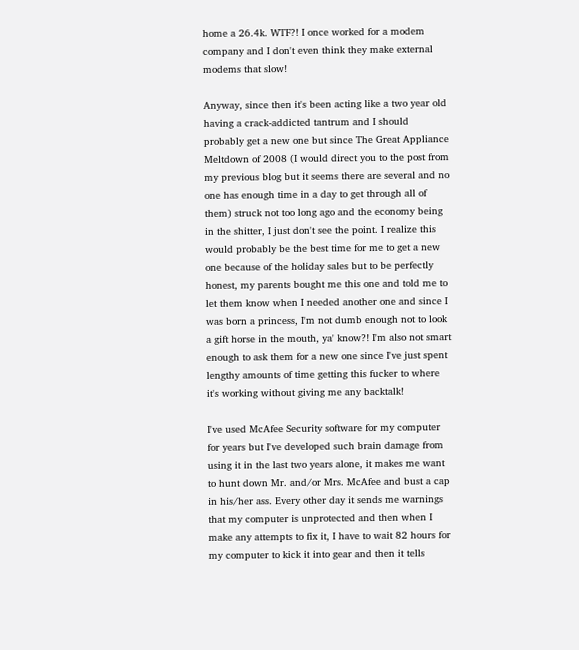home a 26.4k. WTF?! I once worked for a modem company and I don't even think they make external modems that slow!

Anyway, since then it's been acting like a two year old having a crack-addicted tantrum and I should probably get a new one but since The Great Appliance Meltdown of 2008 (I would direct you to the post from my previous blog but it seems there are several and no one has enough time in a day to get through all of them) struck not too long ago and the economy being in the shitter, I just don't see the point. I realize this would probably be the best time for me to get a new one because of the holiday sales but to be perfectly honest, my parents bought me this one and told me to let them know when I needed another one and since I was born a princess, I'm not dumb enough not to look a gift horse in the mouth, ya' know?! I'm also not smart enough to ask them for a new one since I've just spent lengthy amounts of time getting this fucker to where it's working without giving me any backtalk!

I've used McAfee Security software for my computer for years but I've developed such brain damage from using it in the last two years alone, it makes me want to hunt down Mr. and/or Mrs. McAfee and bust a cap in his/her ass. Every other day it sends me warnings that my computer is unprotected and then when I make any attempts to fix it, I have to wait 82 hours for my computer to kick it into gear and then it tells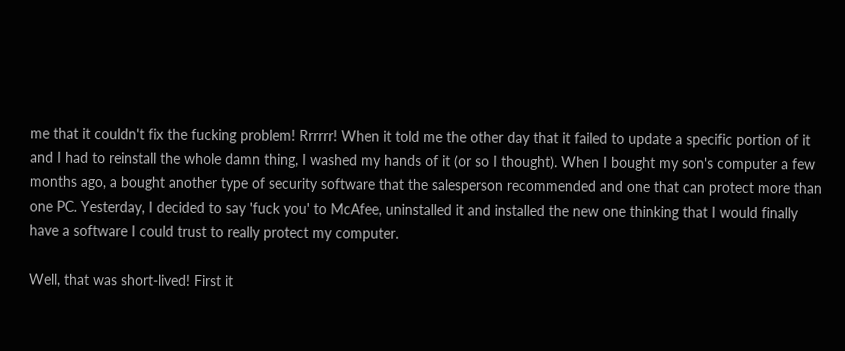me that it couldn't fix the fucking problem! Rrrrrr! When it told me the other day that it failed to update a specific portion of it and I had to reinstall the whole damn thing, I washed my hands of it (or so I thought). When I bought my son's computer a few months ago, a bought another type of security software that the salesperson recommended and one that can protect more than one PC. Yesterday, I decided to say 'fuck you' to McAfee, uninstalled it and installed the new one thinking that I would finally have a software I could trust to really protect my computer.

Well, that was short-lived! First it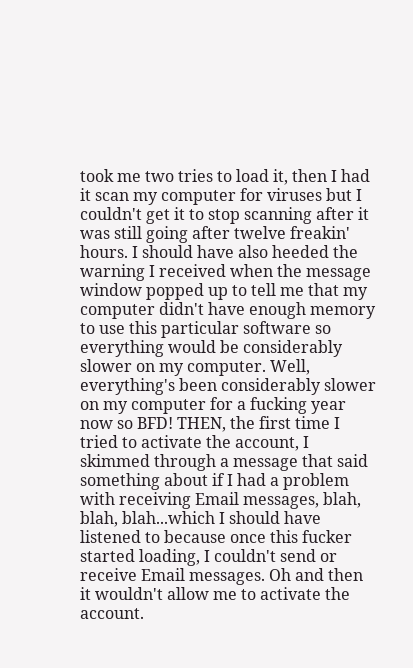took me two tries to load it, then I had it scan my computer for viruses but I couldn't get it to stop scanning after it was still going after twelve freakin' hours. I should have also heeded the warning I received when the message window popped up to tell me that my computer didn't have enough memory to use this particular software so everything would be considerably slower on my computer. Well, everything's been considerably slower on my computer for a fucking year now so BFD! THEN, the first time I tried to activate the account, I skimmed through a message that said something about if I had a problem with receiving Email messages, blah, blah, blah...which I should have listened to because once this fucker started loading, I couldn't send or receive Email messages. Oh and then it wouldn't allow me to activate the account.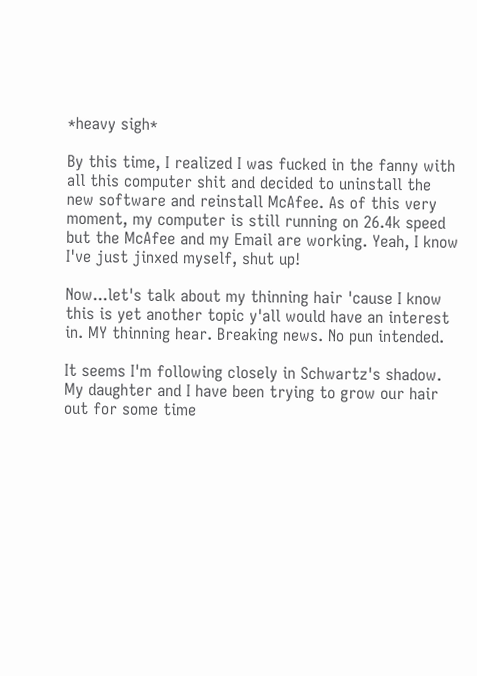*heavy sigh*

By this time, I realized I was fucked in the fanny with all this computer shit and decided to uninstall the new software and reinstall McAfee. As of this very moment, my computer is still running on 26.4k speed but the McAfee and my Email are working. Yeah, I know I've just jinxed myself, shut up!

Now...let's talk about my thinning hair 'cause I know this is yet another topic y'all would have an interest in. MY thinning hear. Breaking news. No pun intended.

It seems I'm following closely in Schwartz's shadow. My daughter and I have been trying to grow our hair out for some time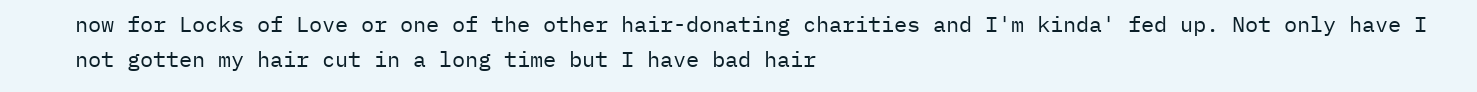now for Locks of Love or one of the other hair-donating charities and I'm kinda' fed up. Not only have I not gotten my hair cut in a long time but I have bad hair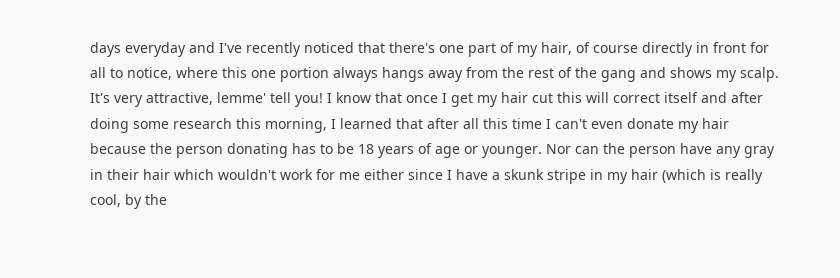days everyday and I've recently noticed that there's one part of my hair, of course directly in front for all to notice, where this one portion always hangs away from the rest of the gang and shows my scalp. It's very attractive, lemme' tell you! I know that once I get my hair cut this will correct itself and after doing some research this morning, I learned that after all this time I can't even donate my hair because the person donating has to be 18 years of age or younger. Nor can the person have any gray in their hair which wouldn't work for me either since I have a skunk stripe in my hair (which is really cool, by the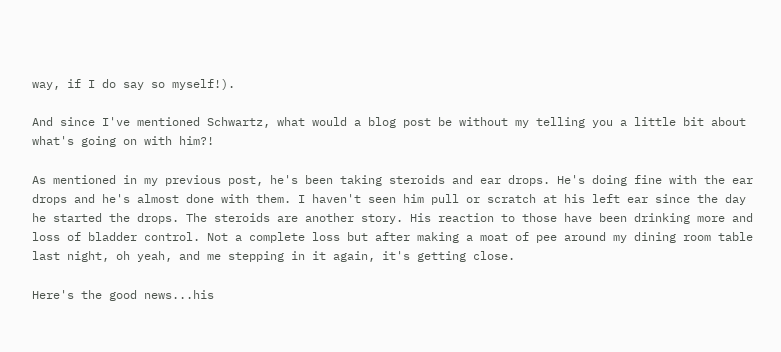way, if I do say so myself!).

And since I've mentioned Schwartz, what would a blog post be without my telling you a little bit about what's going on with him?!

As mentioned in my previous post, he's been taking steroids and ear drops. He's doing fine with the ear drops and he's almost done with them. I haven't seen him pull or scratch at his left ear since the day he started the drops. The steroids are another story. His reaction to those have been drinking more and loss of bladder control. Not a complete loss but after making a moat of pee around my dining room table last night, oh yeah, and me stepping in it again, it's getting close.

Here's the good news...his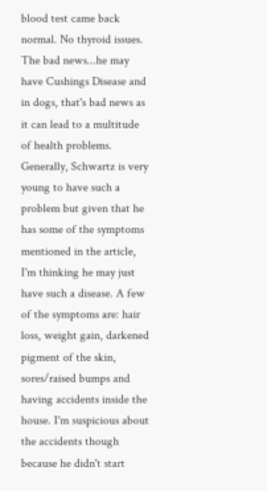blood test came back normal. No thyroid issues. The bad news...he may have Cushings Disease and in dogs, that's bad news as it can lead to a multitude of health problems. Generally, Schwartz is very young to have such a problem but given that he has some of the symptoms mentioned in the article, I'm thinking he may just have such a disease. A few of the symptoms are: hair loss, weight gain, darkened pigment of the skin, sores/raised bumps and having accidents inside the house. I'm suspicious about the accidents though because he didn't start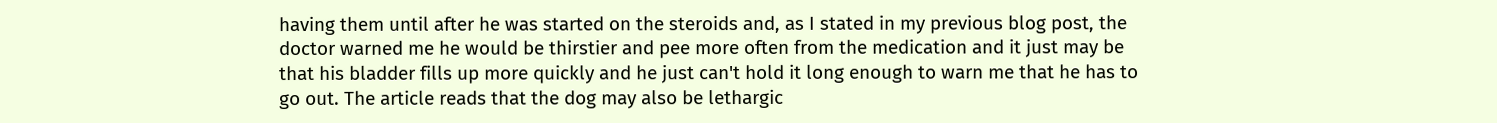having them until after he was started on the steroids and, as I stated in my previous blog post, the doctor warned me he would be thirstier and pee more often from the medication and it just may be that his bladder fills up more quickly and he just can't hold it long enough to warn me that he has to go out. The article reads that the dog may also be lethargic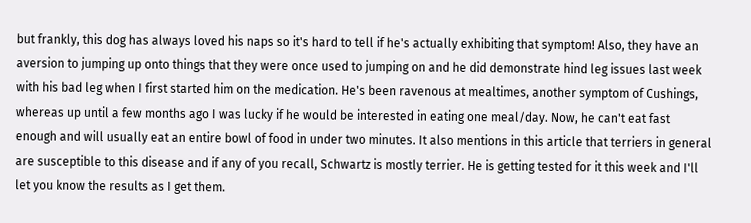but frankly, this dog has always loved his naps so it's hard to tell if he's actually exhibiting that symptom! Also, they have an aversion to jumping up onto things that they were once used to jumping on and he did demonstrate hind leg issues last week with his bad leg when I first started him on the medication. He's been ravenous at mealtimes, another symptom of Cushings, whereas up until a few months ago I was lucky if he would be interested in eating one meal/day. Now, he can't eat fast enough and will usually eat an entire bowl of food in under two minutes. It also mentions in this article that terriers in general are susceptible to this disease and if any of you recall, Schwartz is mostly terrier. He is getting tested for it this week and I'll let you know the results as I get them.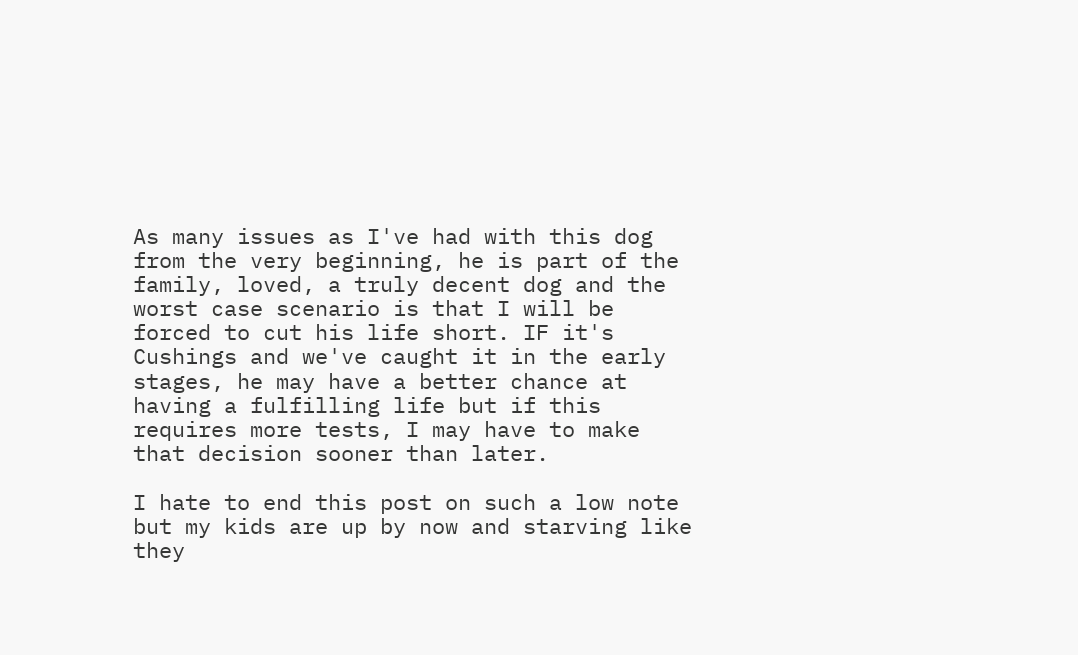As many issues as I've had with this dog from the very beginning, he is part of the family, loved, a truly decent dog and the worst case scenario is that I will be forced to cut his life short. IF it's Cushings and we've caught it in the early stages, he may have a better chance at having a fulfilling life but if this requires more tests, I may have to make that decision sooner than later.

I hate to end this post on such a low note but my kids are up by now and starving like they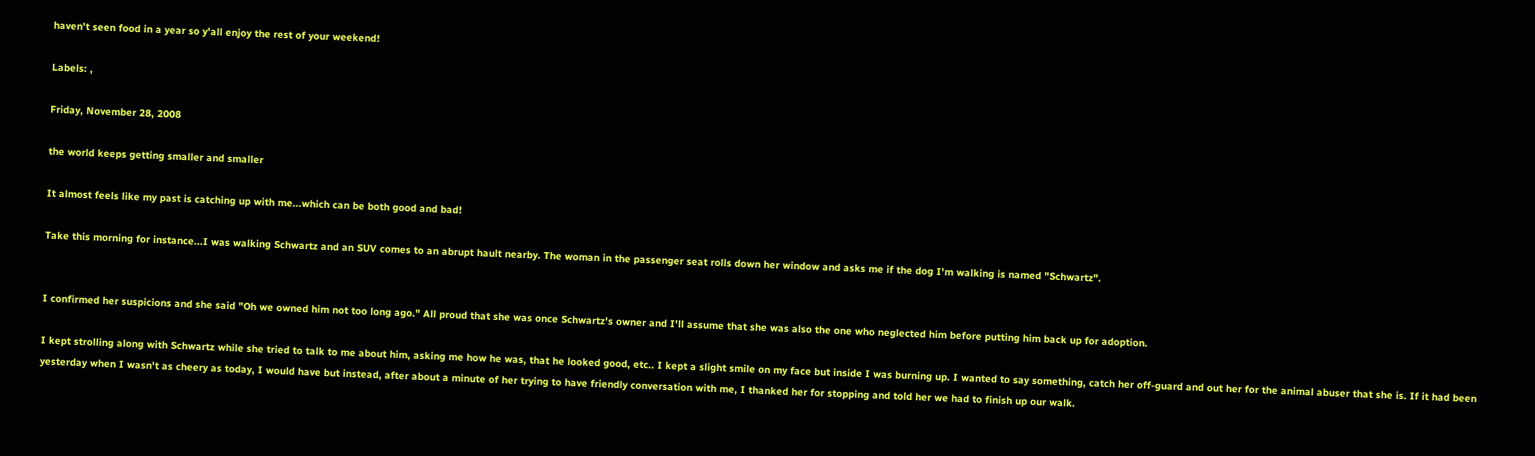haven't seen food in a year so y'all enjoy the rest of your weekend!

Labels: ,

Friday, November 28, 2008

the world keeps getting smaller and smaller

It almost feels like my past is catching up with me...which can be both good and bad!

Take this morning for instance...I was walking Schwartz and an SUV comes to an abrupt hault nearby. The woman in the passenger seat rolls down her window and asks me if the dog I'm walking is named "Schwartz".


I confirmed her suspicions and she said "Oh we owned him not too long ago." All proud that she was once Schwartz's owner and I'll assume that she was also the one who neglected him before putting him back up for adoption.

I kept strolling along with Schwartz while she tried to talk to me about him, asking me how he was, that he looked good, etc.. I kept a slight smile on my face but inside I was burning up. I wanted to say something, catch her off-guard and out her for the animal abuser that she is. If it had been yesterday when I wasn't as cheery as today, I would have but instead, after about a minute of her trying to have friendly conversation with me, I thanked her for stopping and told her we had to finish up our walk.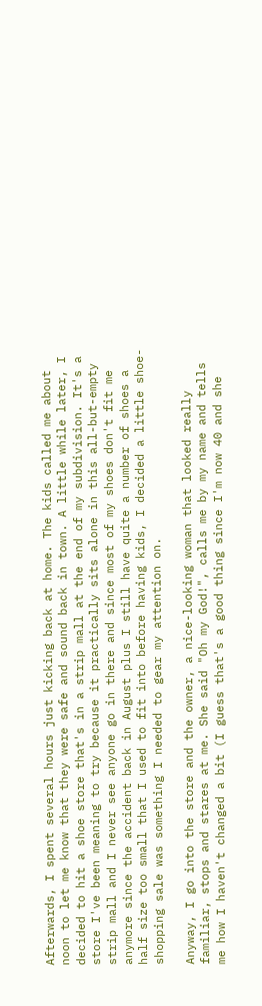Afterwards, I spent several hours just kicking back at home. The kids called me about noon to let me know that they were safe and sound back in town. A little while later, I decided to hit a shoe store that's in a strip mall at the end of my subdivision. It's a store I've been meaning to try because it practically sits alone in this all-but-empty strip mall and I never see anyone go in there and since most of my shoes don't fit me anymore since the accident back in August plus I still have quite a number of shoes a half size too small that I used to fit into before having kids, I decided a little shoe-shopping sale was something I needed to gear my attention on.

Anyway, I go into the store and the owner, a nice-looking woman that looked really familiar, stops and stares at me. She said "Oh my God!", calls me by my name and tells me how I haven't changed a bit (I guess that's a good thing since I'm now 40 and she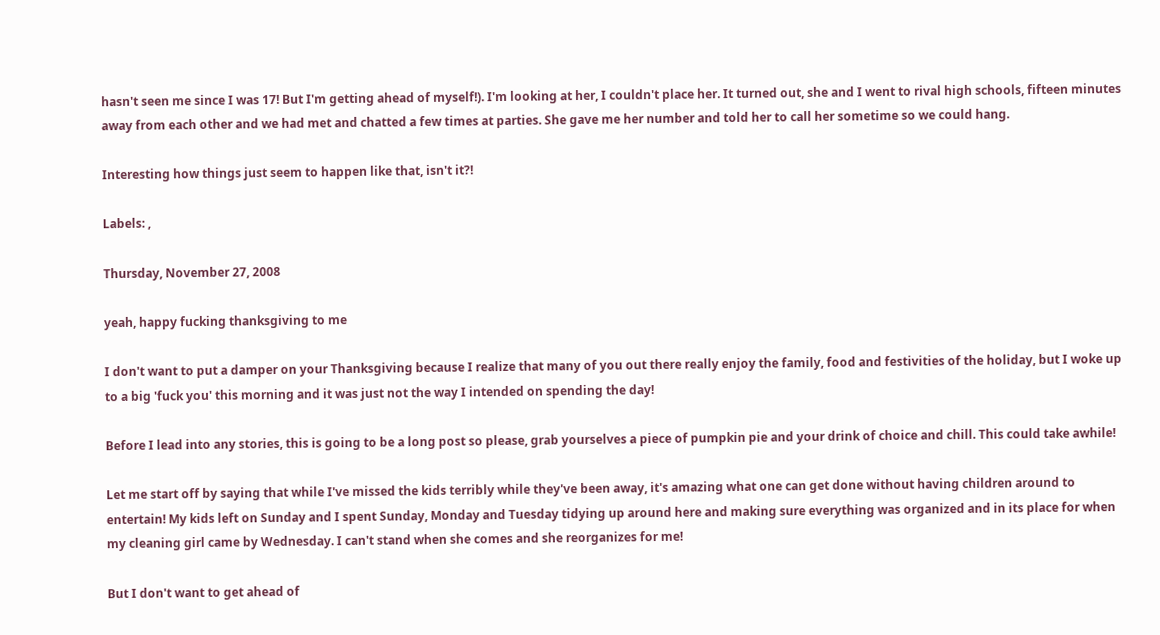hasn't seen me since I was 17! But I'm getting ahead of myself!). I'm looking at her, I couldn't place her. It turned out, she and I went to rival high schools, fifteen minutes away from each other and we had met and chatted a few times at parties. She gave me her number and told her to call her sometime so we could hang.

Interesting how things just seem to happen like that, isn't it?!

Labels: ,

Thursday, November 27, 2008

yeah, happy fucking thanksgiving to me

I don't want to put a damper on your Thanksgiving because I realize that many of you out there really enjoy the family, food and festivities of the holiday, but I woke up to a big 'fuck you' this morning and it was just not the way I intended on spending the day!

Before I lead into any stories, this is going to be a long post so please, grab yourselves a piece of pumpkin pie and your drink of choice and chill. This could take awhile!

Let me start off by saying that while I've missed the kids terribly while they've been away, it's amazing what one can get done without having children around to entertain! My kids left on Sunday and I spent Sunday, Monday and Tuesday tidying up around here and making sure everything was organized and in its place for when my cleaning girl came by Wednesday. I can't stand when she comes and she reorganizes for me!

But I don't want to get ahead of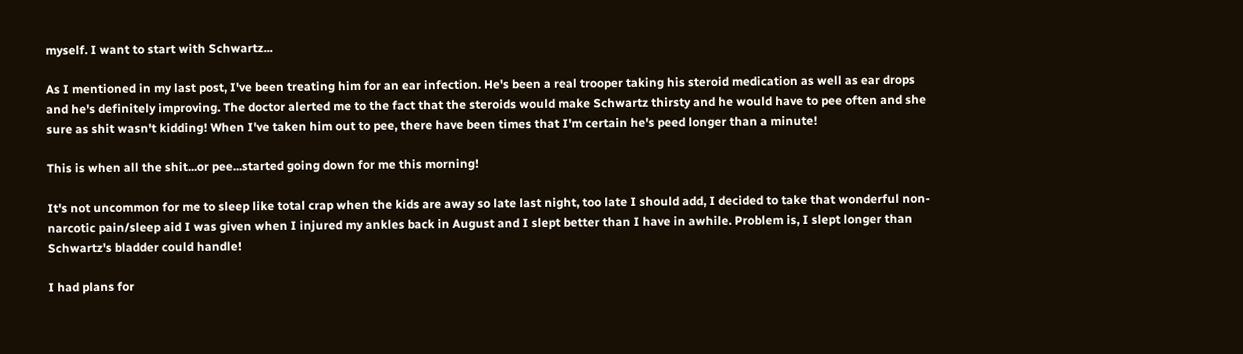myself. I want to start with Schwartz...

As I mentioned in my last post, I've been treating him for an ear infection. He's been a real trooper taking his steroid medication as well as ear drops and he's definitely improving. The doctor alerted me to the fact that the steroids would make Schwartz thirsty and he would have to pee often and she sure as shit wasn't kidding! When I've taken him out to pee, there have been times that I'm certain he's peed longer than a minute!

This is when all the shit...or pee...started going down for me this morning!

It's not uncommon for me to sleep like total crap when the kids are away so late last night, too late I should add, I decided to take that wonderful non-narcotic pain/sleep aid I was given when I injured my ankles back in August and I slept better than I have in awhile. Problem is, I slept longer than Schwartz's bladder could handle!

I had plans for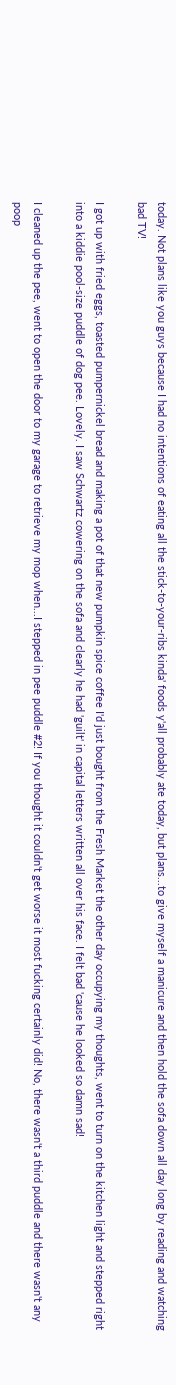today. Not plans like you guys because I had no intentions of eating all the stick-to-your-ribs kinda' foods y'all probably ate today, but plans...to give myself a manicure and then hold the sofa down all day long by reading and watching bad TV!

I got up with fried eggs, toasted pumpernickel bread and making a pot of that new pumpkin spice coffee I'd just bought from the Fresh Market the other day occupying my thoughts, went to turn on the kitchen light and stepped right into a kiddie pool-size puddle of dog pee. Lovely. I saw Schwartz cowering on the sofa and clearly he had 'guilt' in capital letters written all over his face. I felt bad 'cause he looked so damn sad!

I cleaned up the pee, went to open the door to my garage to retrieve my mop when...I stepped in pee puddle #2! If you thought it couldn't get worse it most fucking certainly did! No, there wasn't a third puddle and there wasn't any poop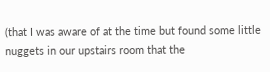(that I was aware of at the time but found some little nuggets in our upstairs room that the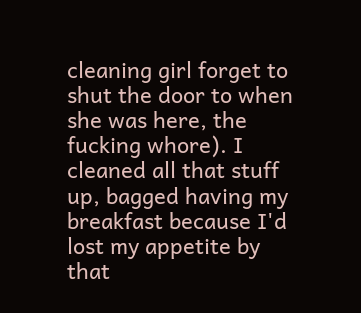cleaning girl forget to shut the door to when she was here, the fucking whore). I cleaned all that stuff up, bagged having my breakfast because I'd lost my appetite by that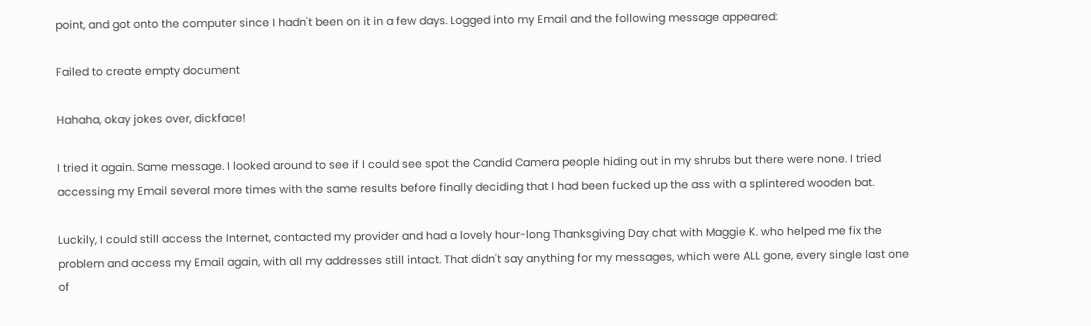point, and got onto the computer since I hadn't been on it in a few days. Logged into my Email and the following message appeared:

Failed to create empty document

Hahaha, okay jokes over, dickface!

I tried it again. Same message. I looked around to see if I could see spot the Candid Camera people hiding out in my shrubs but there were none. I tried accessing my Email several more times with the same results before finally deciding that I had been fucked up the ass with a splintered wooden bat.

Luckily, I could still access the Internet, contacted my provider and had a lovely hour-long Thanksgiving Day chat with Maggie K. who helped me fix the problem and access my Email again, with all my addresses still intact. That didn't say anything for my messages, which were ALL gone, every single last one of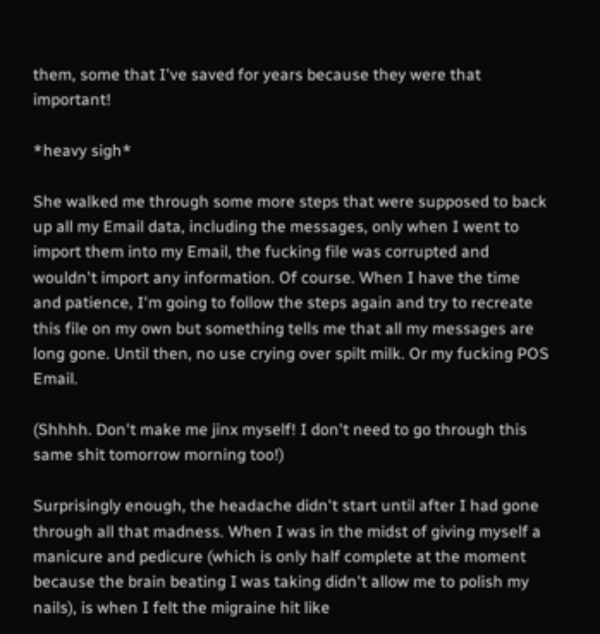them, some that I've saved for years because they were that important!

*heavy sigh*

She walked me through some more steps that were supposed to back up all my Email data, including the messages, only when I went to import them into my Email, the fucking file was corrupted and wouldn't import any information. Of course. When I have the time and patience, I'm going to follow the steps again and try to recreate this file on my own but something tells me that all my messages are long gone. Until then, no use crying over spilt milk. Or my fucking POS Email.

(Shhhh. Don't make me jinx myself! I don't need to go through this same shit tomorrow morning too!)

Surprisingly enough, the headache didn't start until after I had gone through all that madness. When I was in the midst of giving myself a manicure and pedicure (which is only half complete at the moment because the brain beating I was taking didn't allow me to polish my nails), is when I felt the migraine hit like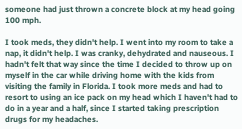someone had just thrown a concrete block at my head going 100 mph.

I took meds, they didn't help. I went into my room to take a nap, it didn't help. I was cranky, dehydrated and nauseous. I hadn't felt that way since the time I decided to throw up on myself in the car while driving home with the kids from visiting the family in Florida. I took more meds and had to resort to using an ice pack on my head which I haven't had to do in a year and a half, since I started taking prescription drugs for my headaches.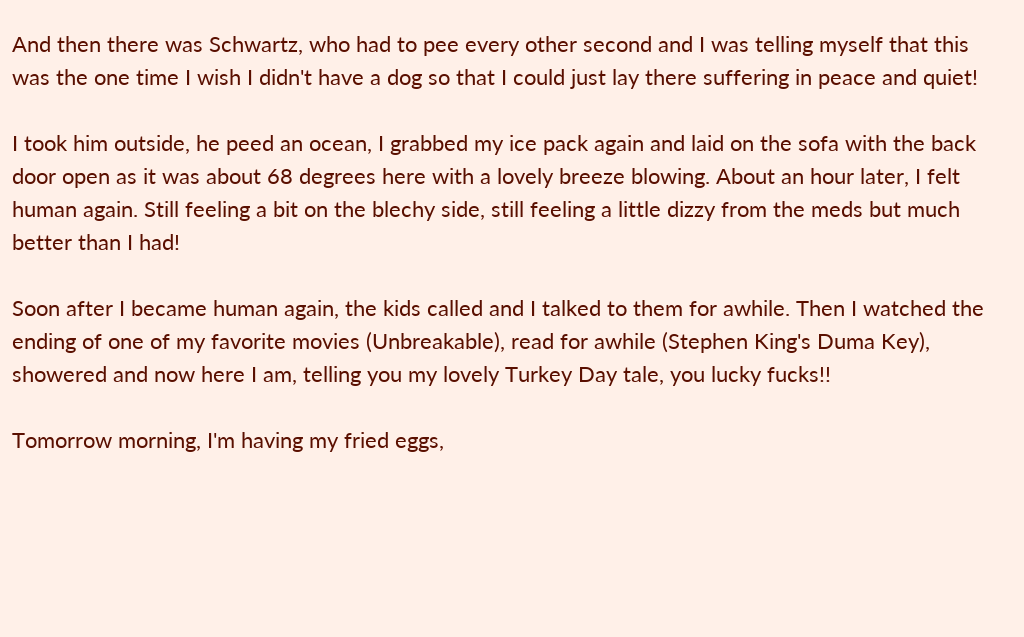And then there was Schwartz, who had to pee every other second and I was telling myself that this was the one time I wish I didn't have a dog so that I could just lay there suffering in peace and quiet!

I took him outside, he peed an ocean, I grabbed my ice pack again and laid on the sofa with the back door open as it was about 68 degrees here with a lovely breeze blowing. About an hour later, I felt human again. Still feeling a bit on the blechy side, still feeling a little dizzy from the meds but much better than I had!

Soon after I became human again, the kids called and I talked to them for awhile. Then I watched the ending of one of my favorite movies (Unbreakable), read for awhile (Stephen King's Duma Key), showered and now here I am, telling you my lovely Turkey Day tale, you lucky fucks!!

Tomorrow morning, I'm having my fried eggs,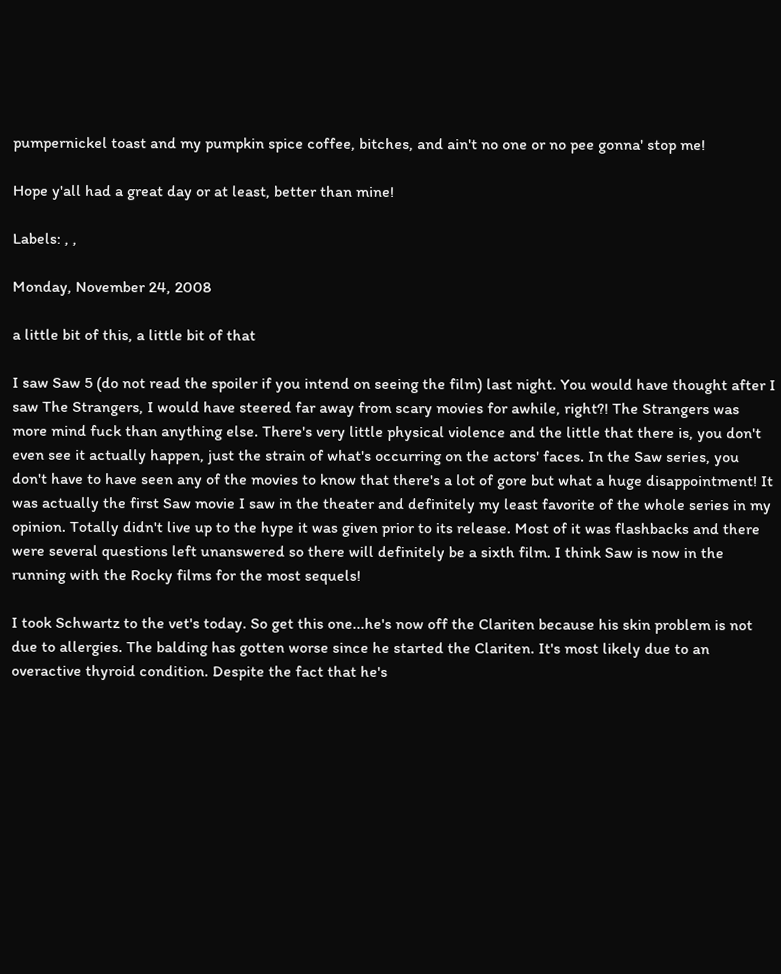pumpernickel toast and my pumpkin spice coffee, bitches, and ain't no one or no pee gonna' stop me!

Hope y'all had a great day or at least, better than mine!

Labels: , ,

Monday, November 24, 2008

a little bit of this, a little bit of that

I saw Saw 5 (do not read the spoiler if you intend on seeing the film) last night. You would have thought after I saw The Strangers, I would have steered far away from scary movies for awhile, right?! The Strangers was more mind fuck than anything else. There's very little physical violence and the little that there is, you don't even see it actually happen, just the strain of what's occurring on the actors' faces. In the Saw series, you don't have to have seen any of the movies to know that there's a lot of gore but what a huge disappointment! It was actually the first Saw movie I saw in the theater and definitely my least favorite of the whole series in my opinion. Totally didn't live up to the hype it was given prior to its release. Most of it was flashbacks and there were several questions left unanswered so there will definitely be a sixth film. I think Saw is now in the running with the Rocky films for the most sequels!

I took Schwartz to the vet's today. So get this one...he's now off the Clariten because his skin problem is not due to allergies. The balding has gotten worse since he started the Clariten. It's most likely due to an overactive thyroid condition. Despite the fact that he's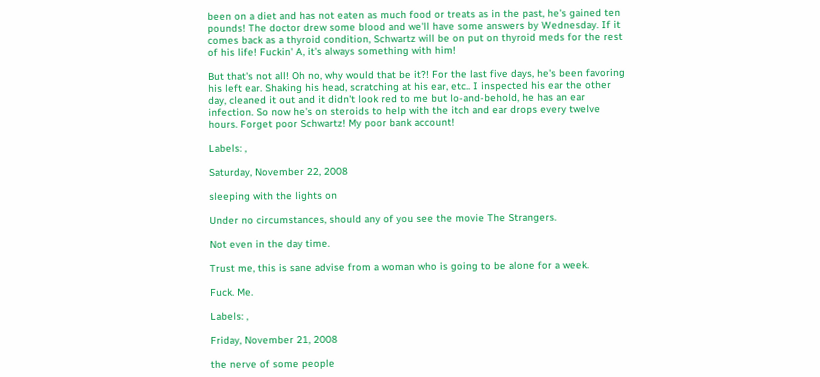been on a diet and has not eaten as much food or treats as in the past, he's gained ten pounds! The doctor drew some blood and we'll have some answers by Wednesday. If it comes back as a thyroid condition, Schwartz will be on put on thyroid meds for the rest of his life! Fuckin' A, it's always something with him!

But that's not all! Oh no, why would that be it?! For the last five days, he's been favoring his left ear. Shaking his head, scratching at his ear, etc.. I inspected his ear the other day, cleaned it out and it didn't look red to me but lo-and-behold, he has an ear infection. So now he's on steroids to help with the itch and ear drops every twelve hours. Forget poor Schwartz! My poor bank account!

Labels: ,

Saturday, November 22, 2008

sleeping with the lights on

Under no circumstances, should any of you see the movie The Strangers.

Not even in the day time.

Trust me, this is sane advise from a woman who is going to be alone for a week.

Fuck. Me.

Labels: ,

Friday, November 21, 2008

the nerve of some people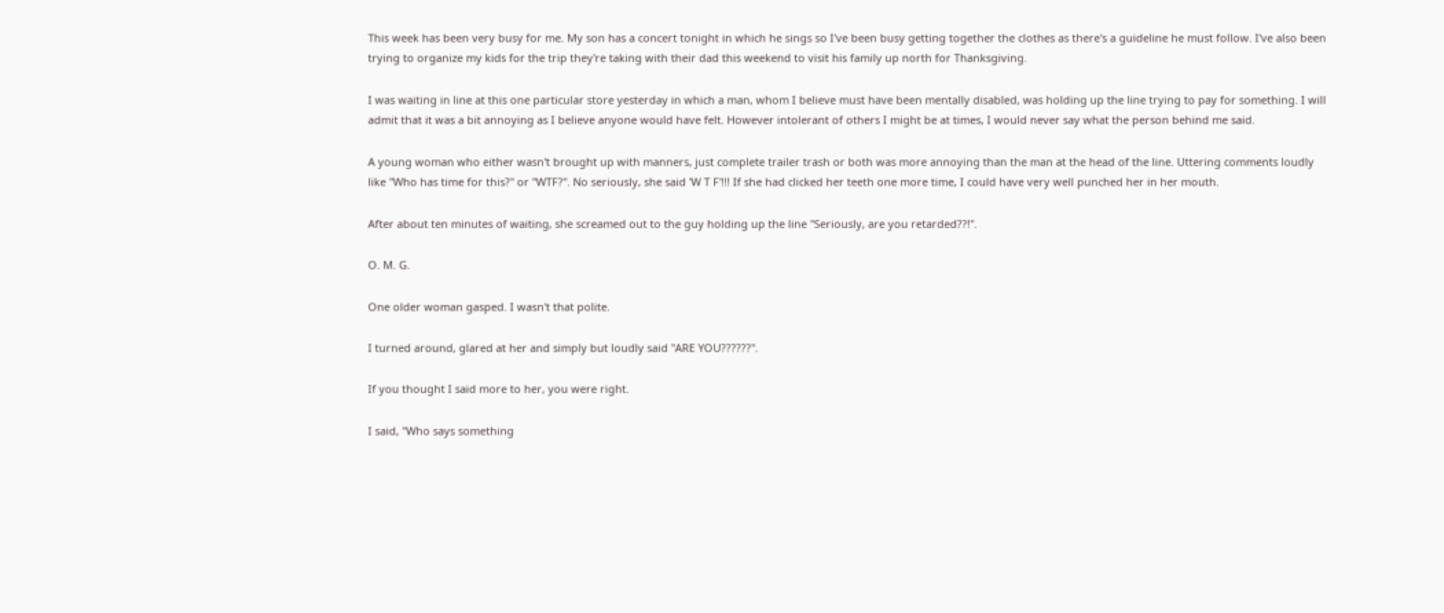This week has been very busy for me. My son has a concert tonight in which he sings so I've been busy getting together the clothes as there's a guideline he must follow. I've also been trying to organize my kids for the trip they're taking with their dad this weekend to visit his family up north for Thanksgiving.

I was waiting in line at this one particular store yesterday in which a man, whom I believe must have been mentally disabled, was holding up the line trying to pay for something. I will admit that it was a bit annoying as I believe anyone would have felt. However intolerant of others I might be at times, I would never say what the person behind me said.

A young woman who either wasn't brought up with manners, just complete trailer trash or both was more annoying than the man at the head of the line. Uttering comments loudly like "Who has time for this?" or "WTF?". No seriously, she said 'W T F'!!! If she had clicked her teeth one more time, I could have very well punched her in her mouth.

After about ten minutes of waiting, she screamed out to the guy holding up the line "Seriously, are you retarded??!".

O. M. G.

One older woman gasped. I wasn't that polite.

I turned around, glared at her and simply but loudly said "ARE YOU??????".

If you thought I said more to her, you were right.

I said, "Who says something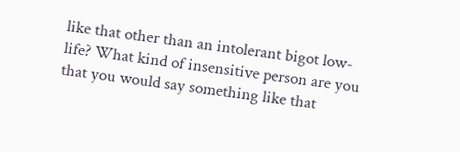like that other than an intolerant bigot low-life? What kind of insensitive person are you that you would say something like that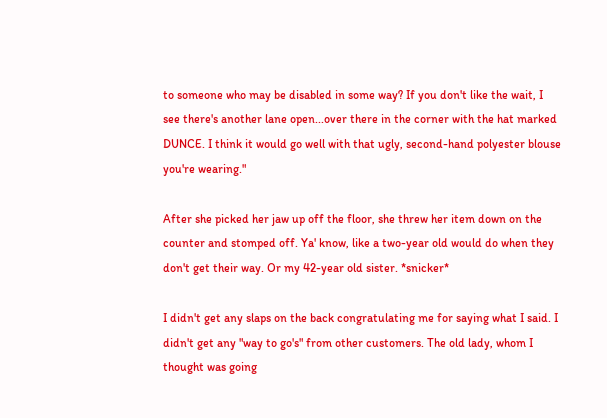to someone who may be disabled in some way? If you don't like the wait, I see there's another lane open...over there in the corner with the hat marked DUNCE. I think it would go well with that ugly, second-hand polyester blouse you're wearing."

After she picked her jaw up off the floor, she threw her item down on the counter and stomped off. Ya' know, like a two-year old would do when they don't get their way. Or my 42-year old sister. *snicker*

I didn't get any slaps on the back congratulating me for saying what I said. I didn't get any "way to go's" from other customers. The old lady, whom I thought was going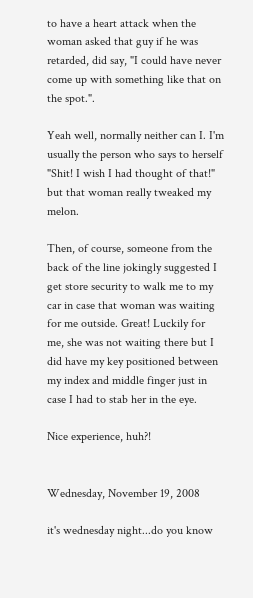to have a heart attack when the woman asked that guy if he was retarded, did say, "I could have never come up with something like that on the spot.".

Yeah well, normally neither can I. I'm usually the person who says to herself "Shit! I wish I had thought of that!" but that woman really tweaked my melon.

Then, of course, someone from the back of the line jokingly suggested I get store security to walk me to my car in case that woman was waiting for me outside. Great! Luckily for me, she was not waiting there but I did have my key positioned between my index and middle finger just in case I had to stab her in the eye.

Nice experience, huh?!


Wednesday, November 19, 2008

it's wednesday night...do you know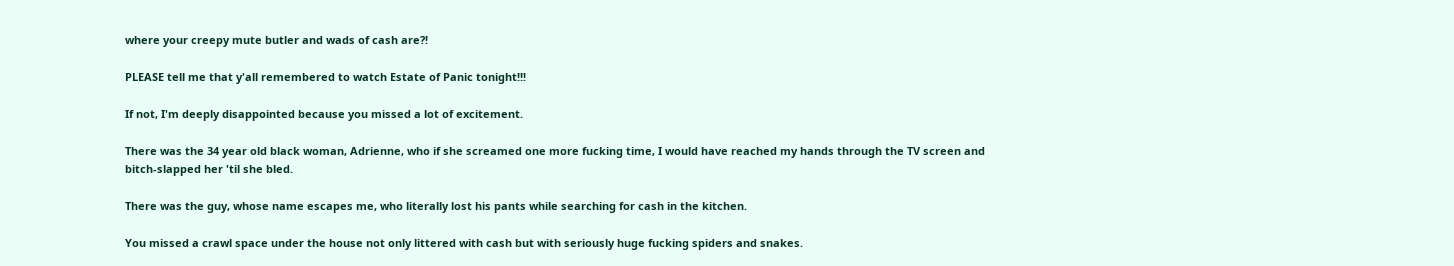where your creepy mute butler and wads of cash are?!

PLEASE tell me that y'all remembered to watch Estate of Panic tonight!!!

If not, I'm deeply disappointed because you missed a lot of excitement.

There was the 34 year old black woman, Adrienne, who if she screamed one more fucking time, I would have reached my hands through the TV screen and bitch-slapped her 'til she bled.

There was the guy, whose name escapes me, who literally lost his pants while searching for cash in the kitchen.

You missed a crawl space under the house not only littered with cash but with seriously huge fucking spiders and snakes.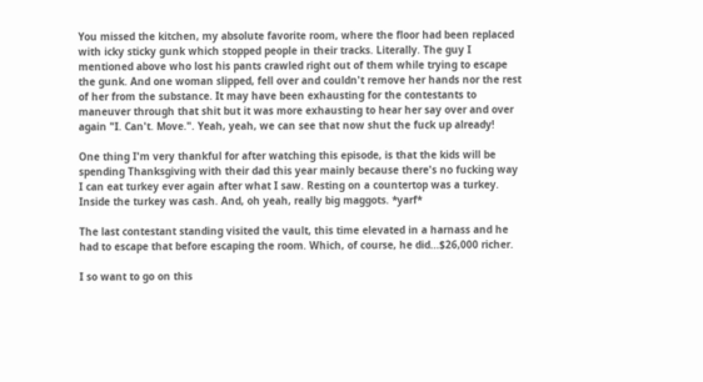You missed the kitchen, my absolute favorite room, where the floor had been replaced with icky sticky gunk which stopped people in their tracks. Literally. The guy I mentioned above who lost his pants crawled right out of them while trying to escape the gunk. And one woman slipped, fell over and couldn't remove her hands nor the rest of her from the substance. It may have been exhausting for the contestants to maneuver through that shit but it was more exhausting to hear her say over and over again "I. Can't. Move.". Yeah, yeah, we can see that now shut the fuck up already!

One thing I'm very thankful for after watching this episode, is that the kids will be spending Thanksgiving with their dad this year mainly because there's no fucking way I can eat turkey ever again after what I saw. Resting on a countertop was a turkey. Inside the turkey was cash. And, oh yeah, really big maggots. *yarf*

The last contestant standing visited the vault, this time elevated in a harnass and he had to escape that before escaping the room. Which, of course, he did...$26,000 richer.

I so want to go on this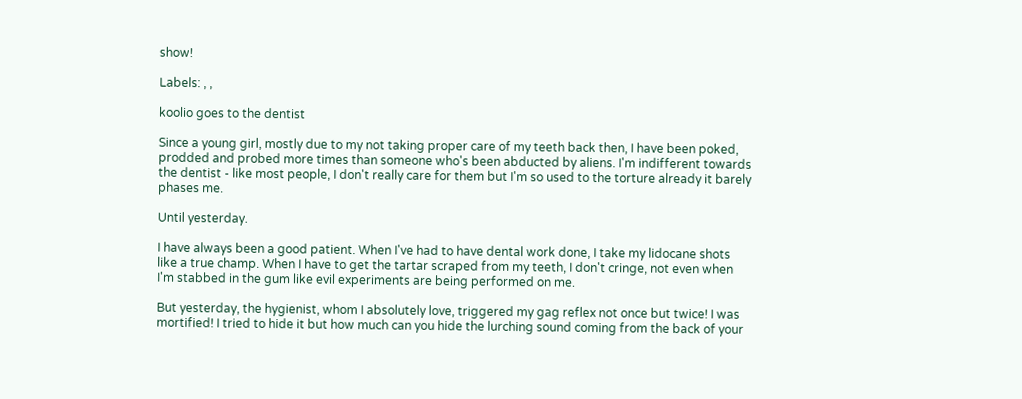show!

Labels: , ,

koolio goes to the dentist

Since a young girl, mostly due to my not taking proper care of my teeth back then, I have been poked, prodded and probed more times than someone who's been abducted by aliens. I'm indifferent towards the dentist - like most people, I don't really care for them but I'm so used to the torture already it barely phases me.

Until yesterday.

I have always been a good patient. When I've had to have dental work done, I take my lidocane shots like a true champ. When I have to get the tartar scraped from my teeth, I don't cringe, not even when I'm stabbed in the gum like evil experiments are being performed on me.

But yesterday, the hygienist, whom I absolutely love, triggered my gag reflex not once but twice! I was mortified! I tried to hide it but how much can you hide the lurching sound coming from the back of your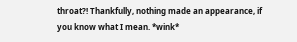throat?! Thankfully, nothing made an appearance, if you know what I mean. *wink*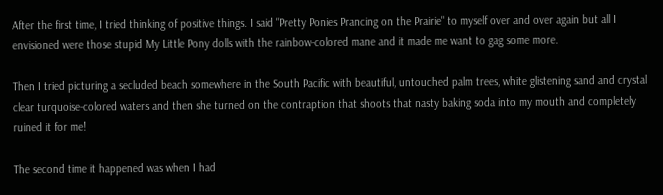After the first time, I tried thinking of positive things. I said "Pretty Ponies Prancing on the Prairie" to myself over and over again but all I envisioned were those stupid My Little Pony dolls with the rainbow-colored mane and it made me want to gag some more.

Then I tried picturing a secluded beach somewhere in the South Pacific with beautiful, untouched palm trees, white glistening sand and crystal clear turquoise-colored waters and then she turned on the contraption that shoots that nasty baking soda into my mouth and completely ruined it for me!

The second time it happened was when I had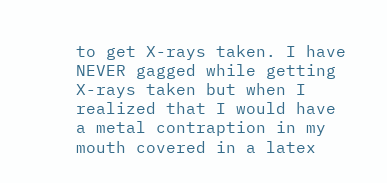to get X-rays taken. I have NEVER gagged while getting X-rays taken but when I realized that I would have a metal contraption in my mouth covered in a latex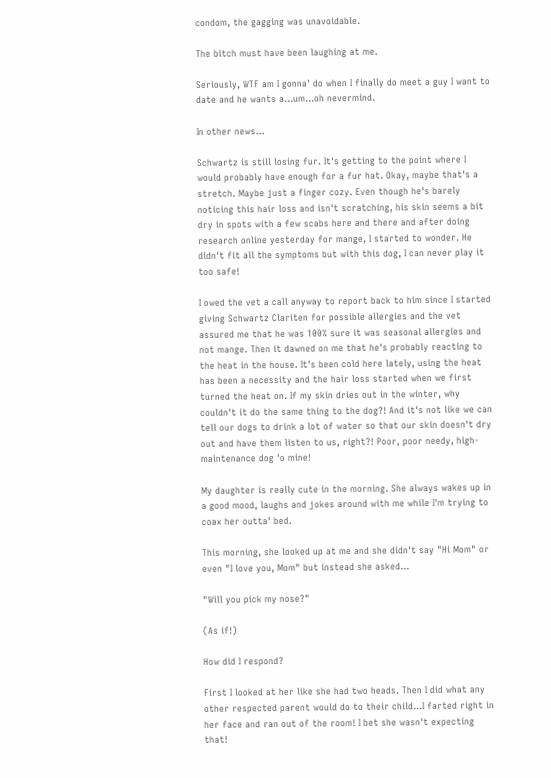condom, the gagging was unavoidable.

The bitch must have been laughing at me.

Seriously, WTF am I gonna' do when I finally do meet a guy I want to date and he wants a...um...oh nevermind.

In other news...

Schwartz is still losing fur. It's getting to the point where I would probably have enough for a fur hat. Okay, maybe that's a stretch. Maybe just a finger cozy. Even though he's barely noticing this hair loss and isn't scratching, his skin seems a bit dry in spots with a few scabs here and there and after doing research online yesterday for mange, I started to wonder. He didn't fit all the symptoms but with this dog, I can never play it too safe!

I owed the vet a call anyway to report back to him since I started giving Schwartz Clariten for possible allergies and the vet assured me that he was 100% sure it was seasonal allergies and not mange. Then it dawned on me that he's probably reacting to the heat in the house. It's been cold here lately, using the heat has been a necessity and the hair loss started when we first turned the heat on. If my skin dries out in the winter, why couldn't it do the same thing to the dog?! And it's not like we can tell our dogs to drink a lot of water so that our skin doesn't dry out and have them listen to us, right?! Poor, poor needy, high-maintenance dog 'o mine!

My daughter is really cute in the morning. She always wakes up in a good mood, laughs and jokes around with me while I'm trying to coax her outta' bed.

This morning, she looked up at me and she didn't say "Hi Mom" or even "I love you, Mom" but instead she asked...

"Will you pick my nose?"

(As if!)

How did I respond?

First I looked at her like she had two heads. Then I did what any other respected parent would do to their child...I farted right in her face and ran out of the room! I bet she wasn't expecting that!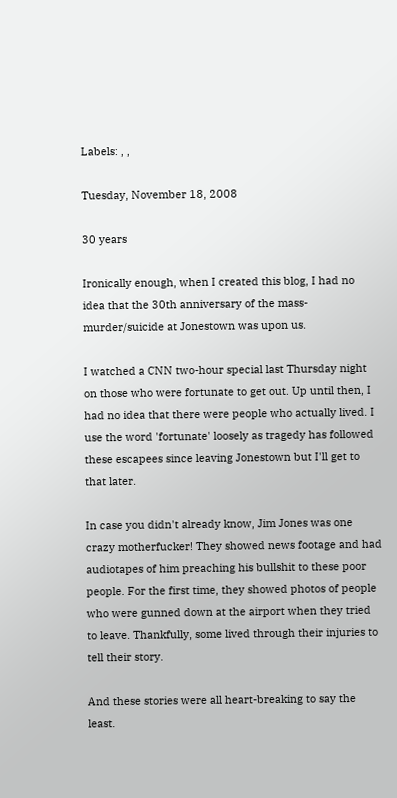Labels: , ,

Tuesday, November 18, 2008

30 years

Ironically enough, when I created this blog, I had no idea that the 30th anniversary of the mass-murder/suicide at Jonestown was upon us.

I watched a CNN two-hour special last Thursday night on those who were fortunate to get out. Up until then, I had no idea that there were people who actually lived. I use the word 'fortunate' loosely as tragedy has followed these escapees since leaving Jonestown but I'll get to that later.

In case you didn't already know, Jim Jones was one crazy motherfucker! They showed news footage and had audiotapes of him preaching his bullshit to these poor people. For the first time, they showed photos of people who were gunned down at the airport when they tried to leave. Thankfully, some lived through their injuries to tell their story.

And these stories were all heart-breaking to say the least.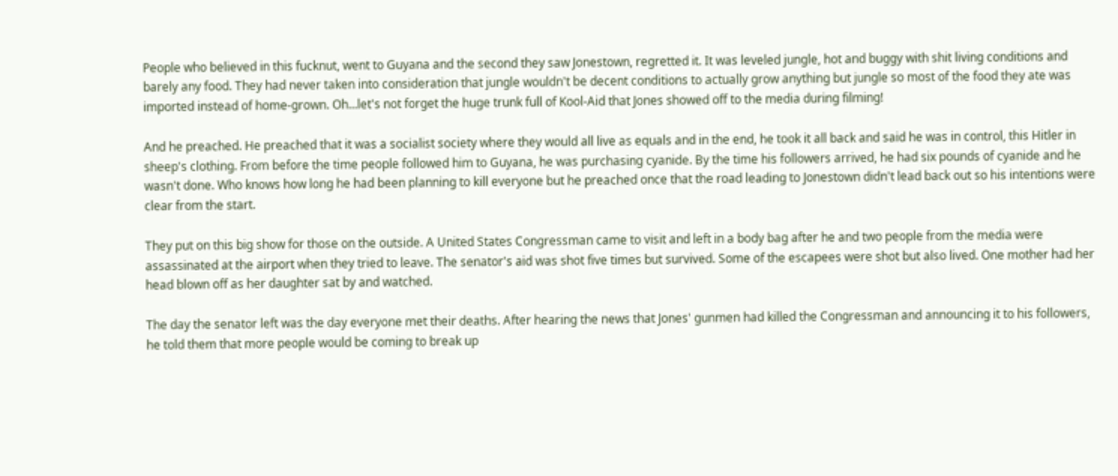People who believed in this fucknut, went to Guyana and the second they saw Jonestown, regretted it. It was leveled jungle, hot and buggy with shit living conditions and barely any food. They had never taken into consideration that jungle wouldn't be decent conditions to actually grow anything but jungle so most of the food they ate was imported instead of home-grown. Oh...let's not forget the huge trunk full of Kool-Aid that Jones showed off to the media during filming!

And he preached. He preached that it was a socialist society where they would all live as equals and in the end, he took it all back and said he was in control, this Hitler in sheep's clothing. From before the time people followed him to Guyana, he was purchasing cyanide. By the time his followers arrived, he had six pounds of cyanide and he wasn't done. Who knows how long he had been planning to kill everyone but he preached once that the road leading to Jonestown didn't lead back out so his intentions were clear from the start.

They put on this big show for those on the outside. A United States Congressman came to visit and left in a body bag after he and two people from the media were assassinated at the airport when they tried to leave. The senator's aid was shot five times but survived. Some of the escapees were shot but also lived. One mother had her head blown off as her daughter sat by and watched.

The day the senator left was the day everyone met their deaths. After hearing the news that Jones' gunmen had killed the Congressman and announcing it to his followers, he told them that more people would be coming to break up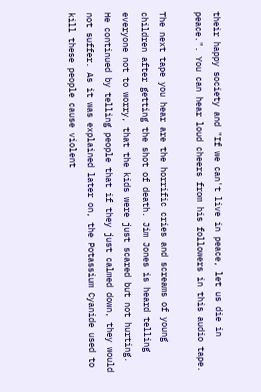their happy society and "If we can't live in peace, let us die in peace.". You can hear loud cheers from his followers in this audio tape.

The next tape you hear are the horrific cries and screams of young children after getting the shot of death. Jim Jones is heard telling everyone not to worry, that the kids were just scared but not hurting. He continued by telling people that if they just calmed down, they would not suffer. As it was explained later on, the Potassium Cyanide used to kill these people cause violent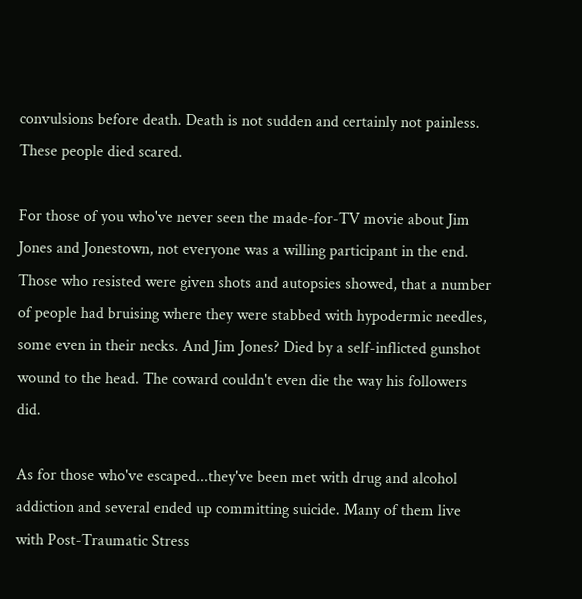convulsions before death. Death is not sudden and certainly not painless. These people died scared.

For those of you who've never seen the made-for-TV movie about Jim Jones and Jonestown, not everyone was a willing participant in the end. Those who resisted were given shots and autopsies showed, that a number of people had bruising where they were stabbed with hypodermic needles, some even in their necks. And Jim Jones? Died by a self-inflicted gunshot wound to the head. The coward couldn't even die the way his followers did.

As for those who've escaped...they've been met with drug and alcohol addiction and several ended up committing suicide. Many of them live with Post-Traumatic Stress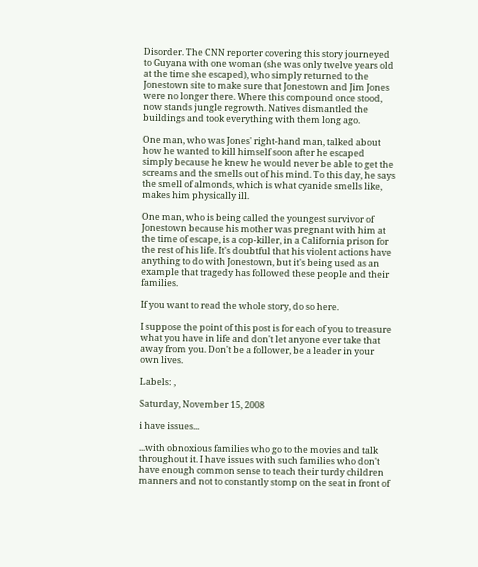Disorder. The CNN reporter covering this story journeyed to Guyana with one woman (she was only twelve years old at the time she escaped), who simply returned to the Jonestown site to make sure that Jonestown and Jim Jones were no longer there. Where this compound once stood, now stands jungle regrowth. Natives dismantled the buildings and took everything with them long ago.

One man, who was Jones' right-hand man, talked about how he wanted to kill himself soon after he escaped simply because he knew he would never be able to get the screams and the smells out of his mind. To this day, he says the smell of almonds, which is what cyanide smells like, makes him physically ill.

One man, who is being called the youngest survivor of Jonestown because his mother was pregnant with him at the time of escape, is a cop-killer, in a California prison for the rest of his life. It's doubtful that his violent actions have anything to do with Jonestown, but it's being used as an example that tragedy has followed these people and their families.

If you want to read the whole story, do so here.

I suppose the point of this post is for each of you to treasure what you have in life and don't let anyone ever take that away from you. Don't be a follower, be a leader in your own lives.

Labels: ,

Saturday, November 15, 2008

i have issues...

...with obnoxious families who go to the movies and talk throughout it. I have issues with such families who don't have enough common sense to teach their turdy children manners and not to constantly stomp on the seat in front of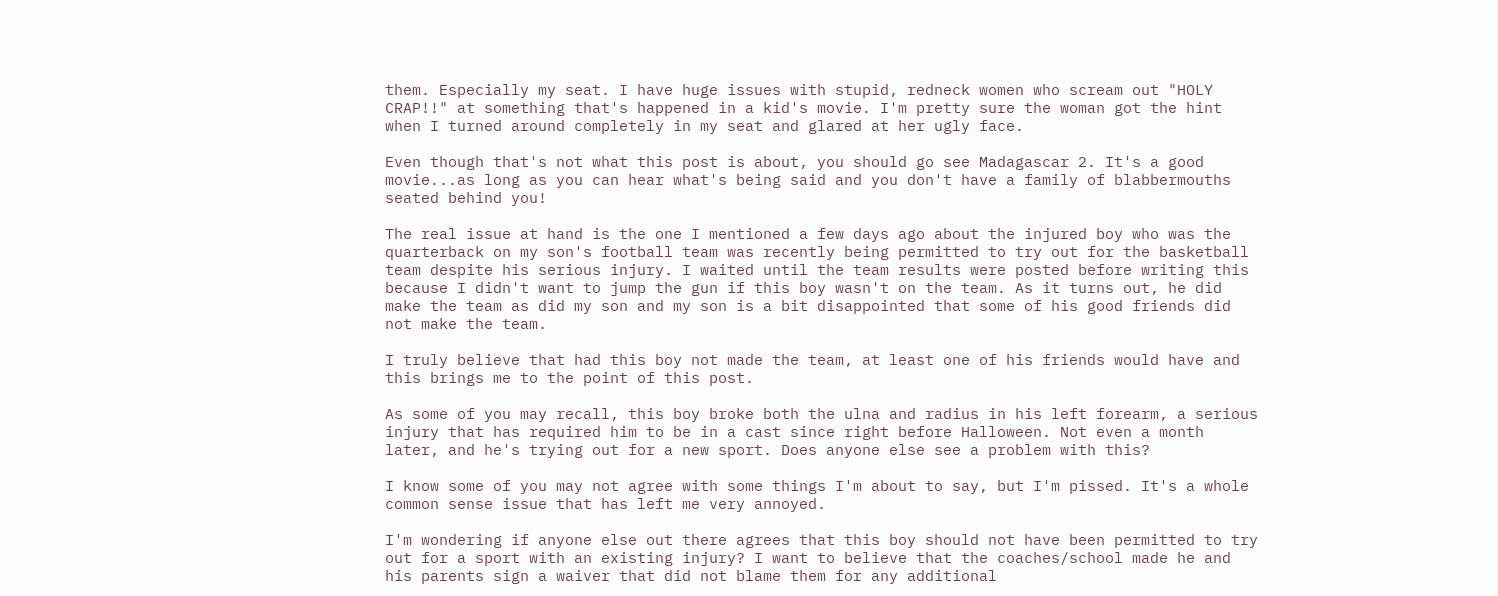them. Especially my seat. I have huge issues with stupid, redneck women who scream out "HOLY CRAP!!" at something that's happened in a kid's movie. I'm pretty sure the woman got the hint when I turned around completely in my seat and glared at her ugly face.

Even though that's not what this post is about, you should go see Madagascar 2. It's a good movie...as long as you can hear what's being said and you don't have a family of blabbermouths seated behind you!

The real issue at hand is the one I mentioned a few days ago about the injured boy who was the quarterback on my son's football team was recently being permitted to try out for the basketball team despite his serious injury. I waited until the team results were posted before writing this because I didn't want to jump the gun if this boy wasn't on the team. As it turns out, he did make the team as did my son and my son is a bit disappointed that some of his good friends did not make the team.

I truly believe that had this boy not made the team, at least one of his friends would have and this brings me to the point of this post.

As some of you may recall, this boy broke both the ulna and radius in his left forearm, a serious injury that has required him to be in a cast since right before Halloween. Not even a month later, and he's trying out for a new sport. Does anyone else see a problem with this?

I know some of you may not agree with some things I'm about to say, but I'm pissed. It's a whole common sense issue that has left me very annoyed.

I'm wondering if anyone else out there agrees that this boy should not have been permitted to try out for a sport with an existing injury? I want to believe that the coaches/school made he and his parents sign a waiver that did not blame them for any additional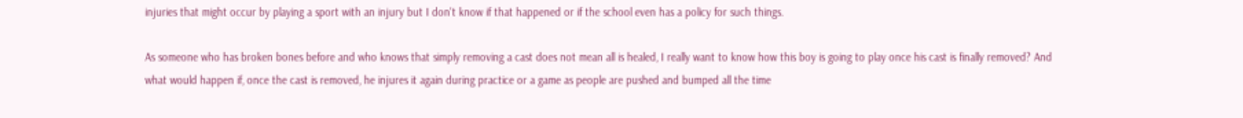injuries that might occur by playing a sport with an injury but I don't know if that happened or if the school even has a policy for such things.

As someone who has broken bones before and who knows that simply removing a cast does not mean all is healed, I really want to know how this boy is going to play once his cast is finally removed? And what would happen if, once the cast is removed, he injures it again during practice or a game as people are pushed and bumped all the time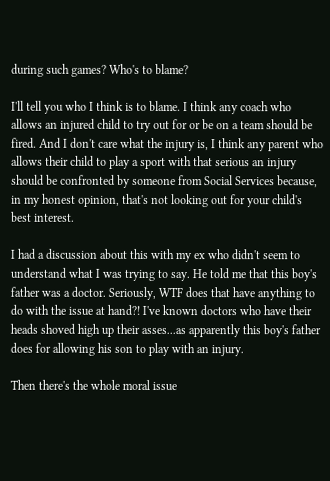during such games? Who's to blame?

I'll tell you who I think is to blame. I think any coach who allows an injured child to try out for or be on a team should be fired. And I don't care what the injury is, I think any parent who allows their child to play a sport with that serious an injury should be confronted by someone from Social Services because, in my honest opinion, that's not looking out for your child's best interest.

I had a discussion about this with my ex who didn't seem to understand what I was trying to say. He told me that this boy's father was a doctor. Seriously, WTF does that have anything to do with the issue at hand?! I've known doctors who have their heads shoved high up their asses...as apparently this boy's father does for allowing his son to play with an injury.

Then there's the whole moral issue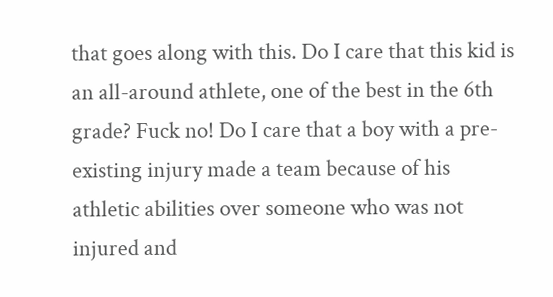that goes along with this. Do I care that this kid is an all-around athlete, one of the best in the 6th grade? Fuck no! Do I care that a boy with a pre-existing injury made a team because of his athletic abilities over someone who was not injured and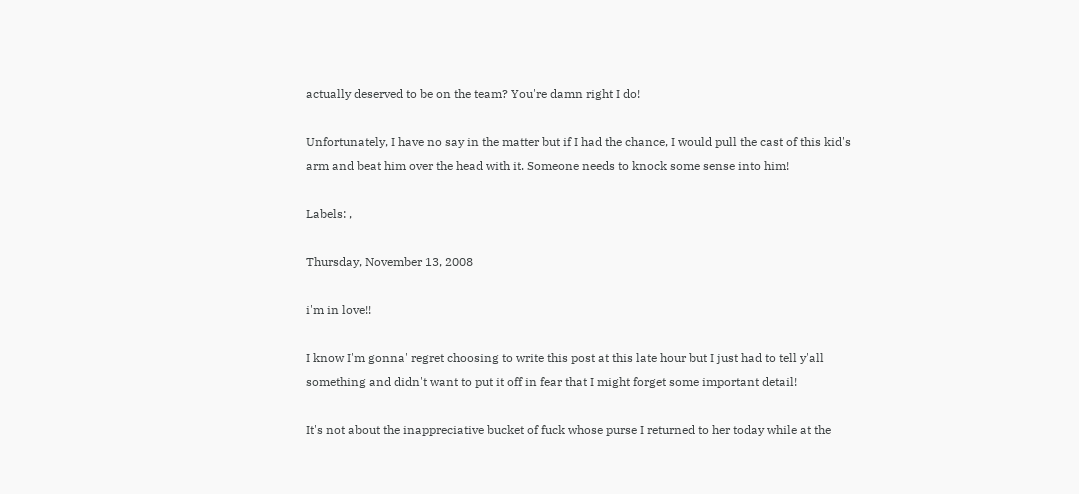actually deserved to be on the team? You're damn right I do!

Unfortunately, I have no say in the matter but if I had the chance, I would pull the cast of this kid's arm and beat him over the head with it. Someone needs to knock some sense into him!

Labels: ,

Thursday, November 13, 2008

i'm in love!!

I know I'm gonna' regret choosing to write this post at this late hour but I just had to tell y'all something and didn't want to put it off in fear that I might forget some important detail!

It's not about the inappreciative bucket of fuck whose purse I returned to her today while at the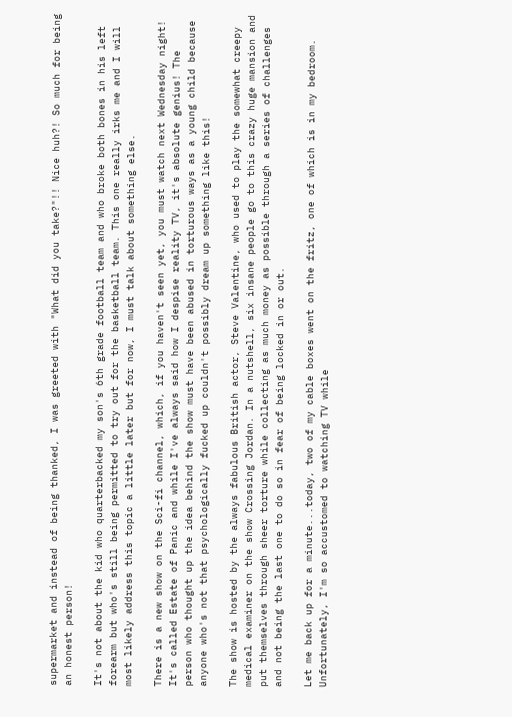supermarket and instead of being thanked, I was greeted with "What did you take?"!! Nice huh?! So much for being an honest person!

It's not about the kid who quarterbacked my son's 6th grade football team and who broke both bones in his left forearm but who's still being permitted to try out for the basketball team. This one really irks me and I will most likely address this topic a little later but for now, I must talk about something else.

There is a new show on the Sci-fi channel, which, if you haven't seen yet, you must watch next Wednesday night! It's called Estate of Panic and while I've always said how I despise reality TV, it's absolute genius! The person who thought up the idea behind the show must have been abused in torturous ways as a young child because anyone who's not that psychologically fucked up couldn't possibly dream up something like this!

The show is hosted by the always fabulous British actor, Steve Valentine, who used to play the somewhat creepy medical examiner on the show Crossing Jordan. In a nutshell, six insane people go to this crazy huge mansion and put themselves through sheer torture while collecting as much money as possible through a series of challenges and not being the last one to do so in fear of being locked in or out.

Let me back up for a minute...today, two of my cable boxes went on the fritz, one of which is in my bedroom. Unfortunately, I'm so accustomed to watching TV while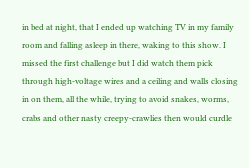in bed at night, that I ended up watching TV in my family room and falling asleep in there, waking to this show. I missed the first challenge but I did watch them pick through high-voltage wires and a ceiling and walls closing in on them, all the while, trying to avoid snakes, worms, crabs and other nasty creepy-crawlies then would curdle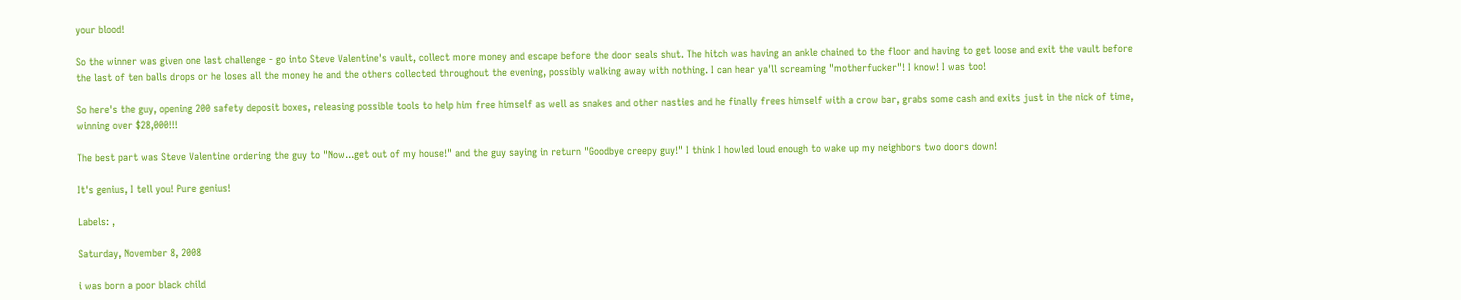your blood!

So the winner was given one last challenge - go into Steve Valentine's vault, collect more money and escape before the door seals shut. The hitch was having an ankle chained to the floor and having to get loose and exit the vault before the last of ten balls drops or he loses all the money he and the others collected throughout the evening, possibly walking away with nothing. I can hear ya'll screaming "motherfucker"! I know! I was too!

So here's the guy, opening 200 safety deposit boxes, releasing possible tools to help him free himself as well as snakes and other nasties and he finally frees himself with a crow bar, grabs some cash and exits just in the nick of time, winning over $28,000!!!

The best part was Steve Valentine ordering the guy to "Now...get out of my house!" and the guy saying in return "Goodbye creepy guy!" I think I howled loud enough to wake up my neighbors two doors down!

It's genius, I tell you! Pure genius!

Labels: ,

Saturday, November 8, 2008

i was born a poor black child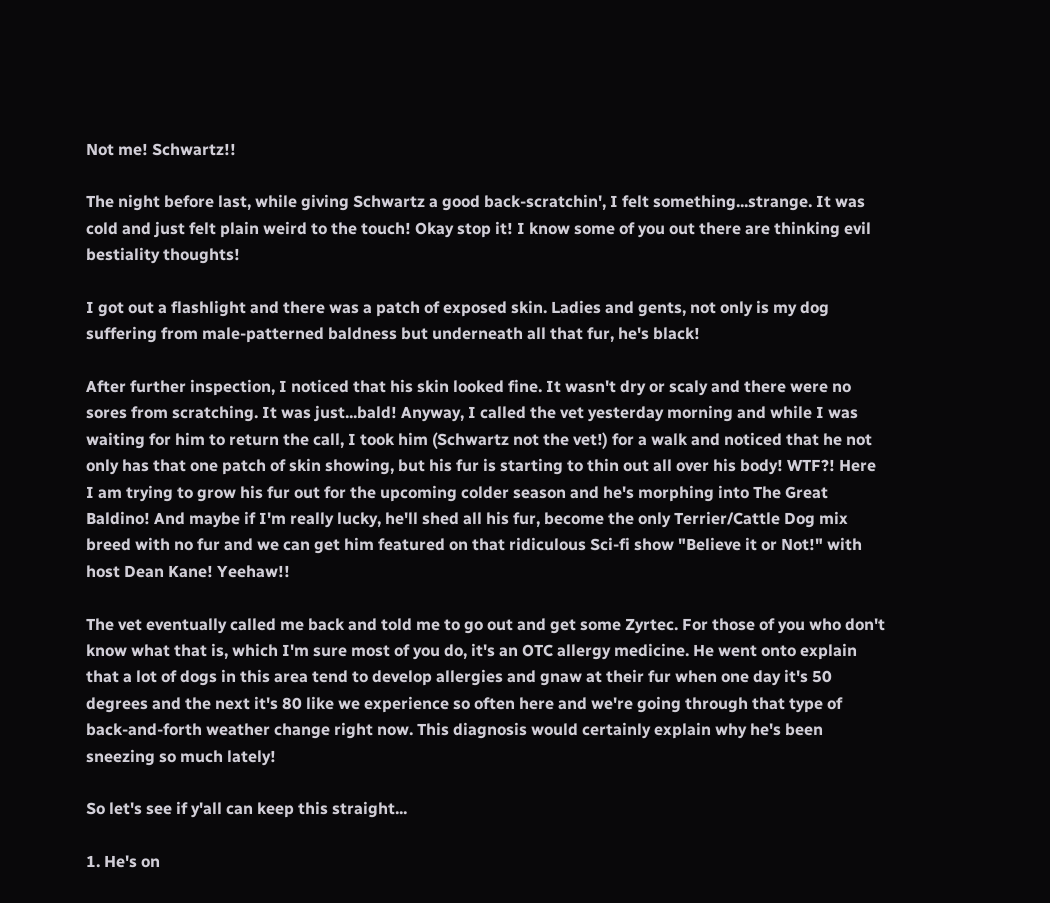Not me! Schwartz!!

The night before last, while giving Schwartz a good back-scratchin', I felt something...strange. It was cold and just felt plain weird to the touch! Okay stop it! I know some of you out there are thinking evil bestiality thoughts!

I got out a flashlight and there was a patch of exposed skin. Ladies and gents, not only is my dog suffering from male-patterned baldness but underneath all that fur, he's black!

After further inspection, I noticed that his skin looked fine. It wasn't dry or scaly and there were no sores from scratching. It was just...bald! Anyway, I called the vet yesterday morning and while I was waiting for him to return the call, I took him (Schwartz not the vet!) for a walk and noticed that he not only has that one patch of skin showing, but his fur is starting to thin out all over his body! WTF?! Here I am trying to grow his fur out for the upcoming colder season and he's morphing into The Great Baldino! And maybe if I'm really lucky, he'll shed all his fur, become the only Terrier/Cattle Dog mix breed with no fur and we can get him featured on that ridiculous Sci-fi show "Believe it or Not!" with host Dean Kane! Yeehaw!!

The vet eventually called me back and told me to go out and get some Zyrtec. For those of you who don't know what that is, which I'm sure most of you do, it's an OTC allergy medicine. He went onto explain that a lot of dogs in this area tend to develop allergies and gnaw at their fur when one day it's 50 degrees and the next it's 80 like we experience so often here and we're going through that type of back-and-forth weather change right now. This diagnosis would certainly explain why he's been sneezing so much lately!

So let's see if y'all can keep this straight...

1. He's on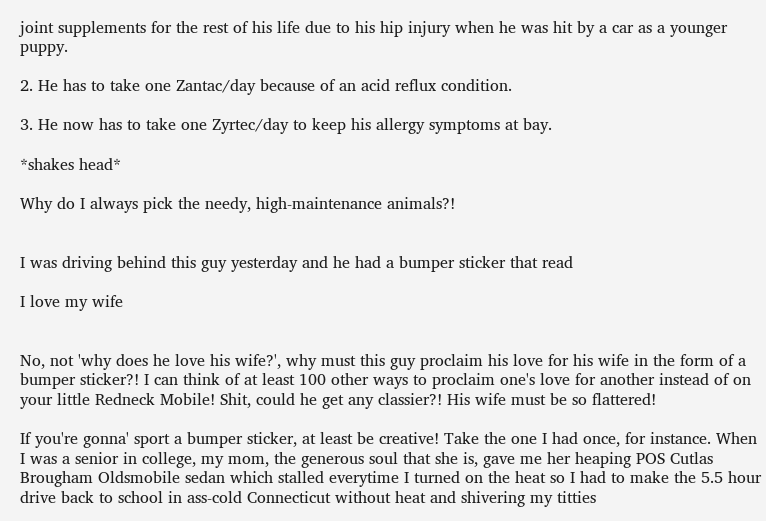joint supplements for the rest of his life due to his hip injury when he was hit by a car as a younger puppy.

2. He has to take one Zantac/day because of an acid reflux condition.

3. He now has to take one Zyrtec/day to keep his allergy symptoms at bay.

*shakes head*

Why do I always pick the needy, high-maintenance animals?!


I was driving behind this guy yesterday and he had a bumper sticker that read

I love my wife


No, not 'why does he love his wife?', why must this guy proclaim his love for his wife in the form of a bumper sticker?! I can think of at least 100 other ways to proclaim one's love for another instead of on your little Redneck Mobile! Shit, could he get any classier?! His wife must be so flattered!

If you're gonna' sport a bumper sticker, at least be creative! Take the one I had once, for instance. When I was a senior in college, my mom, the generous soul that she is, gave me her heaping POS Cutlas Brougham Oldsmobile sedan which stalled everytime I turned on the heat so I had to make the 5.5 hour drive back to school in ass-cold Connecticut without heat and shivering my titties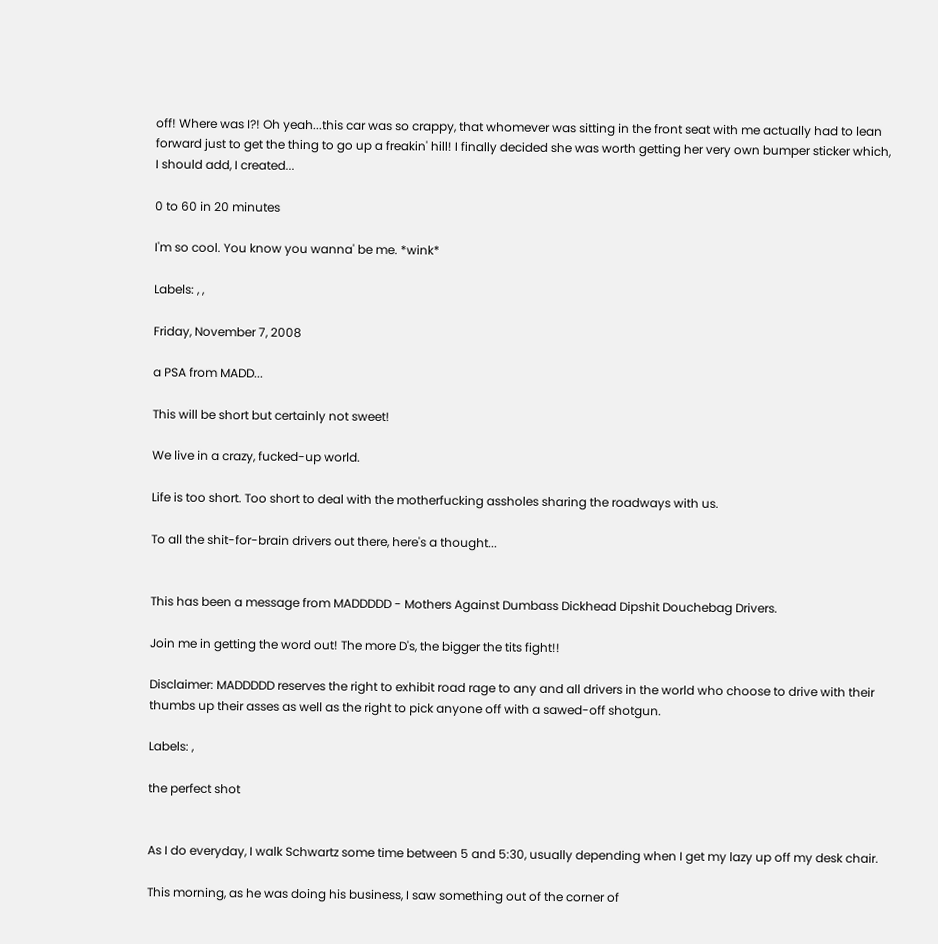off! Where was I?! Oh yeah...this car was so crappy, that whomever was sitting in the front seat with me actually had to lean forward just to get the thing to go up a freakin' hill! I finally decided she was worth getting her very own bumper sticker which, I should add, I created...

0 to 60 in 20 minutes

I'm so cool. You know you wanna' be me. *wink*

Labels: , ,

Friday, November 7, 2008

a PSA from MADD...

This will be short but certainly not sweet!

We live in a crazy, fucked-up world.

Life is too short. Too short to deal with the motherfucking assholes sharing the roadways with us.

To all the shit-for-brain drivers out there, here's a thought...


This has been a message from MADDDDD - Mothers Against Dumbass Dickhead Dipshit Douchebag Drivers.

Join me in getting the word out! The more D's, the bigger the tits fight!!

Disclaimer: MADDDDD reserves the right to exhibit road rage to any and all drivers in the world who choose to drive with their thumbs up their asses as well as the right to pick anyone off with a sawed-off shotgun.

Labels: ,

the perfect shot


As I do everyday, I walk Schwartz some time between 5 and 5:30, usually depending when I get my lazy up off my desk chair.

This morning, as he was doing his business, I saw something out of the corner of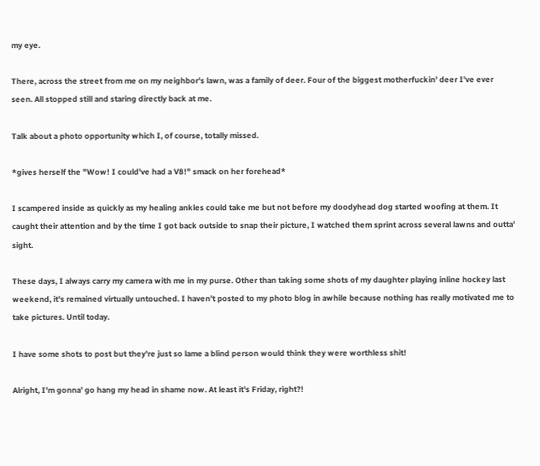my eye.

There, across the street from me on my neighbor's lawn, was a family of deer. Four of the biggest motherfuckin' deer I've ever seen. All stopped still and staring directly back at me.

Talk about a photo opportunity which I, of course, totally missed.

*gives herself the "Wow! I could've had a V8!" smack on her forehead*

I scampered inside as quickly as my healing ankles could take me but not before my doodyhead dog started woofing at them. It caught their attention and by the time I got back outside to snap their picture, I watched them sprint across several lawns and outta' sight.

These days, I always carry my camera with me in my purse. Other than taking some shots of my daughter playing inline hockey last weekend, it's remained virtually untouched. I haven't posted to my photo blog in awhile because nothing has really motivated me to take pictures. Until today.

I have some shots to post but they're just so lame a blind person would think they were worthless shit!

Alright, I'm gonna' go hang my head in shame now. At least it's Friday, right?!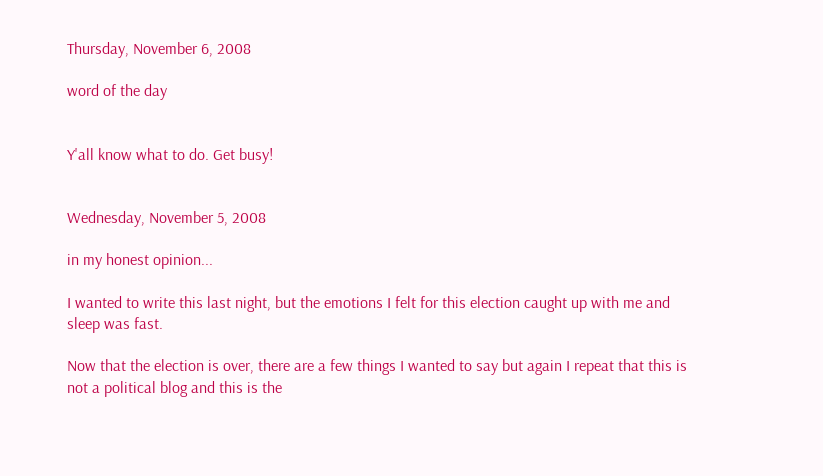Thursday, November 6, 2008

word of the day


Y'all know what to do. Get busy!


Wednesday, November 5, 2008

in my honest opinion...

I wanted to write this last night, but the emotions I felt for this election caught up with me and sleep was fast.

Now that the election is over, there are a few things I wanted to say but again I repeat that this is not a political blog and this is the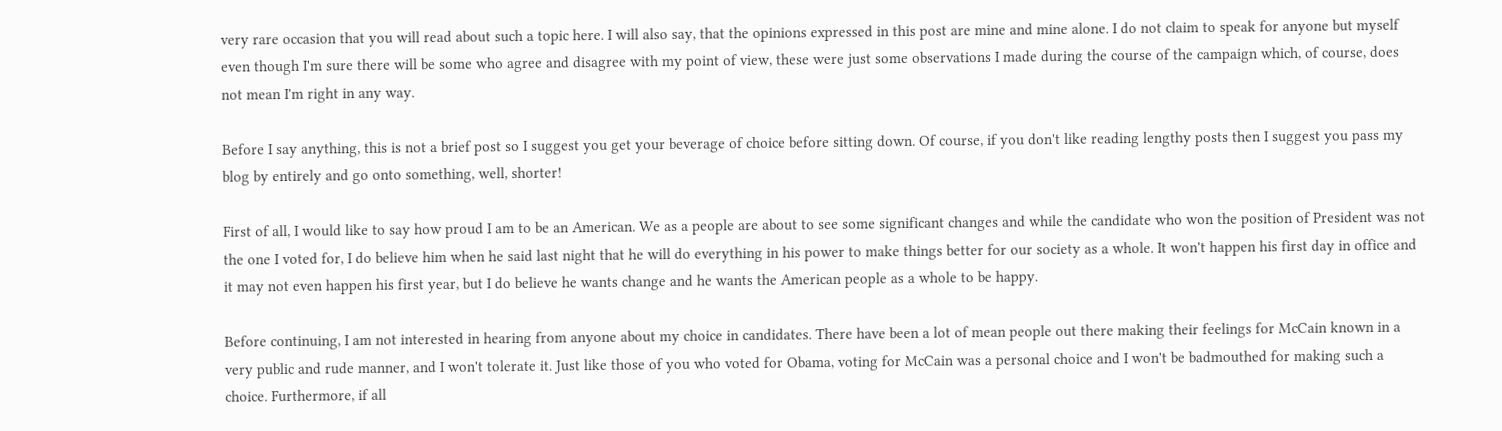very rare occasion that you will read about such a topic here. I will also say, that the opinions expressed in this post are mine and mine alone. I do not claim to speak for anyone but myself even though I'm sure there will be some who agree and disagree with my point of view, these were just some observations I made during the course of the campaign which, of course, does not mean I'm right in any way.

Before I say anything, this is not a brief post so I suggest you get your beverage of choice before sitting down. Of course, if you don't like reading lengthy posts then I suggest you pass my blog by entirely and go onto something, well, shorter!

First of all, I would like to say how proud I am to be an American. We as a people are about to see some significant changes and while the candidate who won the position of President was not the one I voted for, I do believe him when he said last night that he will do everything in his power to make things better for our society as a whole. It won't happen his first day in office and it may not even happen his first year, but I do believe he wants change and he wants the American people as a whole to be happy.

Before continuing, I am not interested in hearing from anyone about my choice in candidates. There have been a lot of mean people out there making their feelings for McCain known in a very public and rude manner, and I won't tolerate it. Just like those of you who voted for Obama, voting for McCain was a personal choice and I won't be badmouthed for making such a choice. Furthermore, if all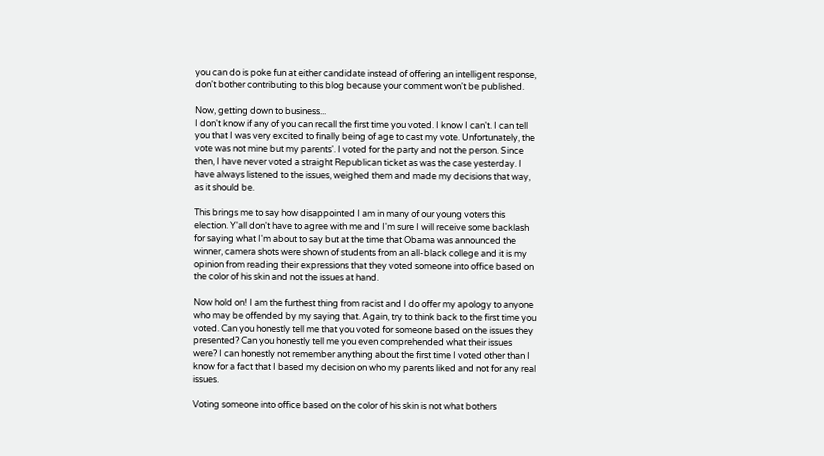you can do is poke fun at either candidate instead of offering an intelligent response, don't bother contributing to this blog because your comment won't be published.

Now, getting down to business...
I don't know if any of you can recall the first time you voted. I know I can't. I can tell you that I was very excited to finally being of age to cast my vote. Unfortunately, the vote was not mine but my parents'. I voted for the party and not the person. Since then, I have never voted a straight Republican ticket as was the case yesterday. I have always listened to the issues, weighed them and made my decisions that way, as it should be.

This brings me to say how disappointed I am in many of our young voters this election. Y'all don't have to agree with me and I'm sure I will receive some backlash for saying what I'm about to say but at the time that Obama was announced the winner, camera shots were shown of students from an all-black college and it is my opinion from reading their expressions that they voted someone into office based on the color of his skin and not the issues at hand.

Now hold on! I am the furthest thing from racist and I do offer my apology to anyone who may be offended by my saying that. Again, try to think back to the first time you voted. Can you honestly tell me that you voted for someone based on the issues they presented? Can you honestly tell me you even comprehended what their issues were? I can honestly not remember anything about the first time I voted other than I know for a fact that I based my decision on who my parents liked and not for any real issues.

Voting someone into office based on the color of his skin is not what bothers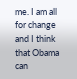me. I am all for change and I think that Obama can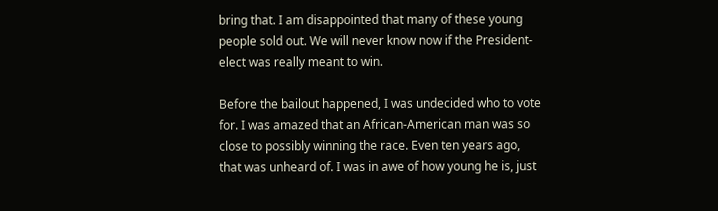bring that. I am disappointed that many of these young people sold out. We will never know now if the President-elect was really meant to win.

Before the bailout happened, I was undecided who to vote for. I was amazed that an African-American man was so close to possibly winning the race. Even ten years ago, that was unheard of. I was in awe of how young he is, just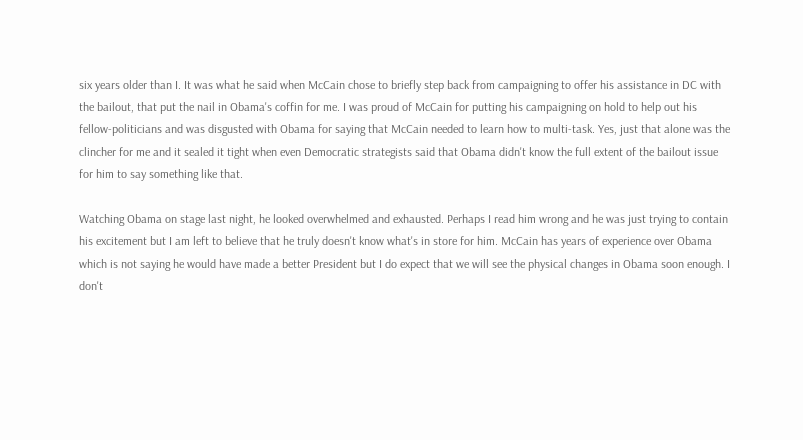six years older than I. It was what he said when McCain chose to briefly step back from campaigning to offer his assistance in DC with the bailout, that put the nail in Obama's coffin for me. I was proud of McCain for putting his campaigning on hold to help out his fellow-politicians and was disgusted with Obama for saying that McCain needed to learn how to multi-task. Yes, just that alone was the clincher for me and it sealed it tight when even Democratic strategists said that Obama didn't know the full extent of the bailout issue for him to say something like that.

Watching Obama on stage last night, he looked overwhelmed and exhausted. Perhaps I read him wrong and he was just trying to contain his excitement but I am left to believe that he truly doesn't know what's in store for him. McCain has years of experience over Obama which is not saying he would have made a better President but I do expect that we will see the physical changes in Obama soon enough. I don't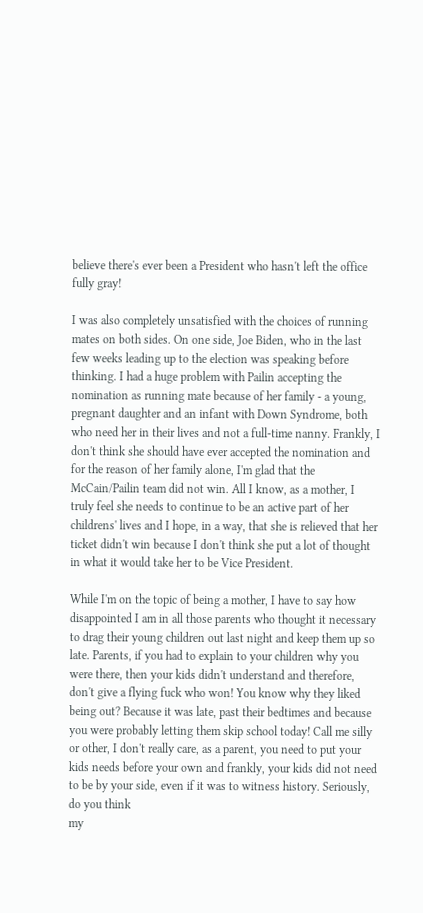believe there's ever been a President who hasn't left the office fully gray!

I was also completely unsatisfied with the choices of running mates on both sides. On one side, Joe Biden, who in the last few weeks leading up to the election was speaking before thinking. I had a huge problem with Pailin accepting the nomination as running mate because of her family - a young, pregnant daughter and an infant with Down Syndrome, both who need her in their lives and not a full-time nanny. Frankly, I don't think she should have ever accepted the nomination and for the reason of her family alone, I'm glad that the McCain/Pailin team did not win. All I know, as a mother, I truly feel she needs to continue to be an active part of her childrens' lives and I hope, in a way, that she is relieved that her ticket didn't win because I don't think she put a lot of thought in what it would take her to be Vice President.

While I'm on the topic of being a mother, I have to say how disappointed I am in all those parents who thought it necessary to drag their young children out last night and keep them up so late. Parents, if you had to explain to your children why you were there, then your kids didn't understand and therefore, don't give a flying fuck who won! You know why they liked being out? Because it was late, past their bedtimes and because you were probably letting them skip school today! Call me silly or other, I don't really care, as a parent, you need to put your kids needs before your own and frankly, your kids did not need to be by your side, even if it was to witness history. Seriously, do you think
my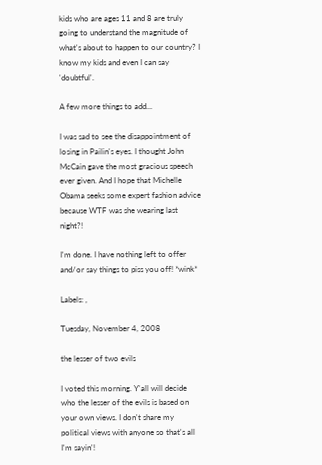kids who are ages 11 and 8 are truly going to understand the magnitude of what's about to happen to our country? I know my kids and even I can say 'doubtful'.

A few more things to add...

I was sad to see the disappointment of losing in Pailin's eyes. I thought John McCain gave the most gracious speech ever given. And I hope that Michelle Obama seeks some expert fashion advice because WTF was she wearing last night?!

I'm done. I have nothing left to offer and/or say things to piss you off! *wink*

Labels: ,

Tuesday, November 4, 2008

the lesser of two evils

I voted this morning. Y'all will decide who the lesser of the evils is based on your own views. I don't share my political views with anyone so that's all I'm sayin'!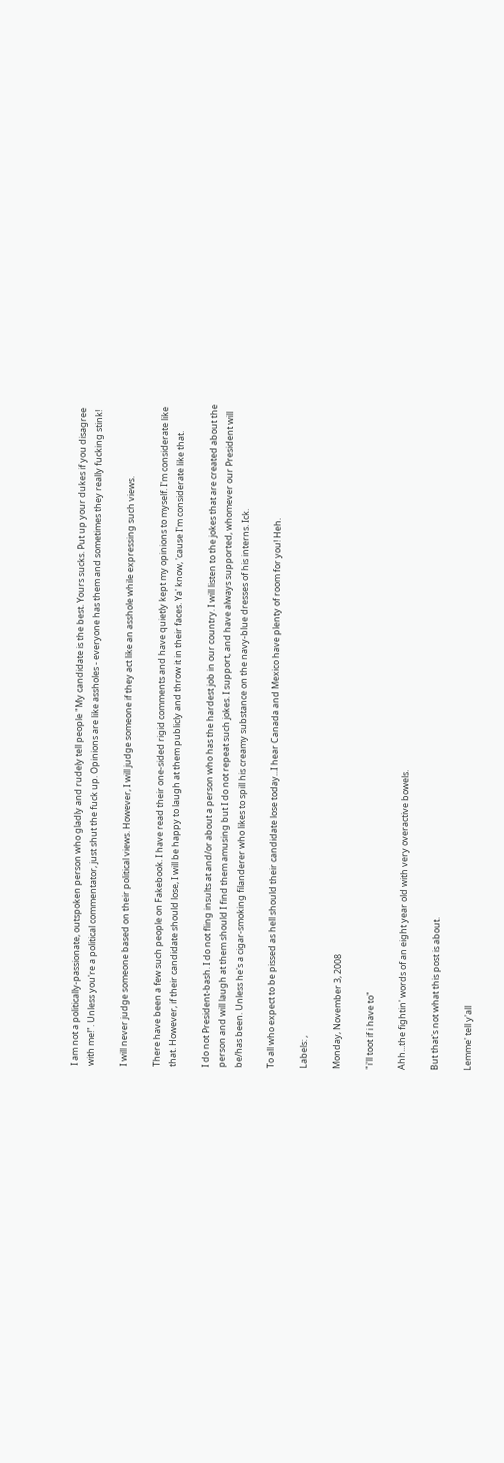I am not a politically-passionate, outspoken person who gladly and rudely tell people "My candidate is the best. Yours sucks. Put up your dukes if you disagree with me!". Unless you're a political commentator, just shut the fuck up. Opinions are like assholes - everyone has them and sometimes they really fucking stink!

I will never judge someone based on their political views. However, I will judge someone if they act like an asshole while expressing such views.

There have been a few such people on Fakebook. I have read their one-sided rigid comments and have quietly kept my opinions to myself. I'm considerate like that. However, if their candidate should lose, I will be happy to laugh at them publicly and throw it in their faces. Ya' know, 'cause I'm considerate like that.

I do not President-bash. I do not fling insults at and/or about a person who has the hardest job in our country. I will listen to the jokes that are created about the person and will laugh at them should I find them amusing but I do not repeat such jokes. I support, and have always supported, whomever our President will be/has been. Unless he's a cigar-smoking filanderer who likes to spill his creamy substance on the navy-blue dresses of his interns. Ick.

To all who expect to be pissed as hell should their candidate lose today...I hear Canada and Mexico have plenty of room for you! Heh.

Labels: ,

Monday, November 3, 2008

"i'll toot if i have to"

Ahh...the fightin' words of an eight year old with very overactive bowels.

But that's not what this post is about.

Lemme' tell y'all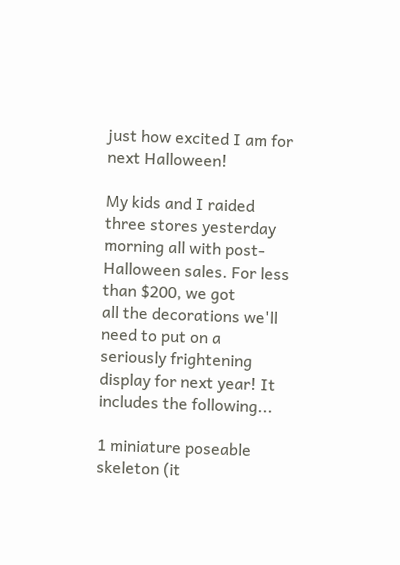just how excited I am for
next Halloween!

My kids and I raided three stores yesterday morning all with post-Halloween sales. For less than $200, we got
all the decorations we'll need to put on a seriously frightening display for next year! It includes the following...

1 miniature poseable skeleton (it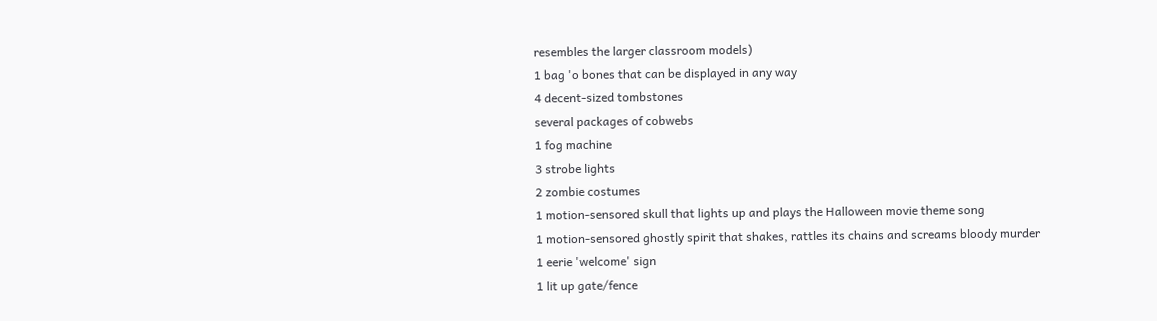resembles the larger classroom models)
1 bag 'o bones that can be displayed in any way
4 decent-sized tombstones
several packages of cobwebs
1 fog machine
3 strobe lights
2 zombie costumes
1 motion-sensored skull that lights up and plays the Halloween movie theme song
1 motion-sensored ghostly spirit that shakes, rattles its chains and screams bloody murder
1 eerie 'welcome' sign
1 lit up gate/fence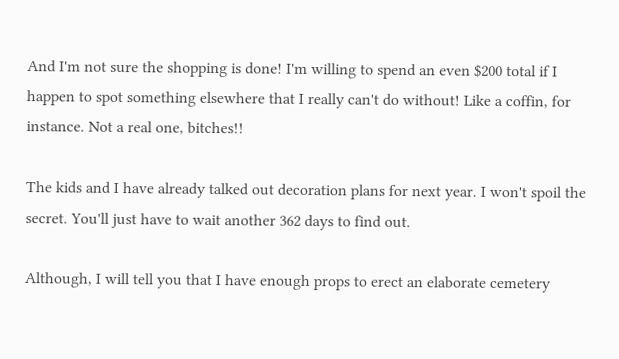And I'm not sure the shopping is done! I'm willing to spend an even $200 total if I happen to spot something elsewhere that I really can't do without! Like a coffin, for instance. Not a real one, bitches!!

The kids and I have already talked out decoration plans for next year. I won't spoil the secret. You'll just have to wait another 362 days to find out.

Although, I will tell you that I have enough props to erect an elaborate cemetery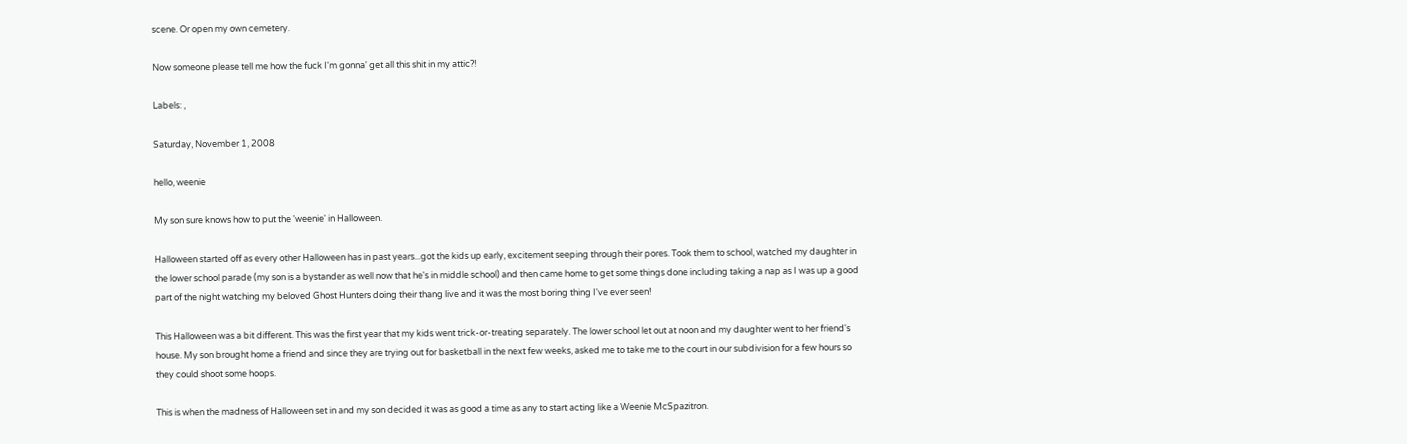scene. Or open my own cemetery.

Now someone please tell me how the fuck I'm gonna' get all this shit in my attic?!

Labels: ,

Saturday, November 1, 2008

hello, weenie

My son sure knows how to put the 'weenie' in Halloween.

Halloween started off as every other Halloween has in past years...got the kids up early, excitement seeping through their pores. Took them to school, watched my daughter in the lower school parade (my son is a bystander as well now that he's in middle school) and then came home to get some things done including taking a nap as I was up a good part of the night watching my beloved Ghost Hunters doing their thang live and it was the most boring thing I've ever seen!

This Halloween was a bit different. This was the first year that my kids went trick-or-treating separately. The lower school let out at noon and my daughter went to her friend's house. My son brought home a friend and since they are trying out for basketball in the next few weeks, asked me to take me to the court in our subdivision for a few hours so they could shoot some hoops.

This is when the madness of Halloween set in and my son decided it was as good a time as any to start acting like a Weenie McSpazitron.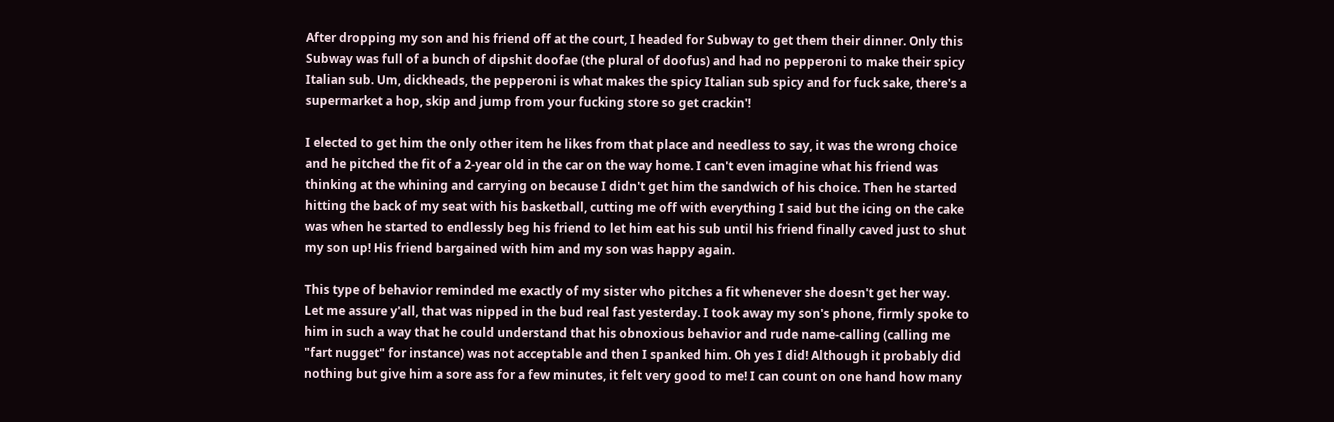After dropping my son and his friend off at the court, I headed for Subway to get them their dinner. Only this Subway was full of a bunch of dipshit doofae (the plural of doofus) and had no pepperoni to make their spicy Italian sub. Um, dickheads, the pepperoni is what makes the spicy Italian sub spicy and for fuck sake, there's a supermarket a hop, skip and jump from your fucking store so get crackin'!

I elected to get him the only other item he likes from that place and needless to say, it was the wrong choice and he pitched the fit of a 2-year old in the car on the way home. I can't even imagine what his friend was thinking at the whining and carrying on because I didn't get him the sandwich of his choice. Then he started hitting the back of my seat with his basketball, cutting me off with everything I said but the icing on the cake was when he started to endlessly beg his friend to let him eat his sub until his friend finally caved just to shut my son up! His friend bargained with him and my son was happy again.

This type of behavior reminded me exactly of my sister who pitches a fit whenever she doesn't get her way. Let me assure y'all, that was nipped in the bud real fast yesterday. I took away my son's phone, firmly spoke to him in such a way that he could understand that his obnoxious behavior and rude name-calling (calling me "fart nugget" for instance) was not acceptable and then I spanked him. Oh yes I did! Although it probably did nothing but give him a sore ass for a few minutes, it felt very good to me! I can count on one hand how many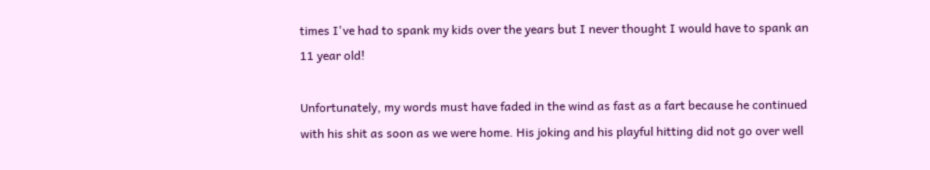times I've had to spank my kids over the years but I never thought I would have to spank an 11 year old!

Unfortunately, my words must have faded in the wind as fast as a fart because he continued with his shit as soon as we were home. His joking and his playful hitting did not go over well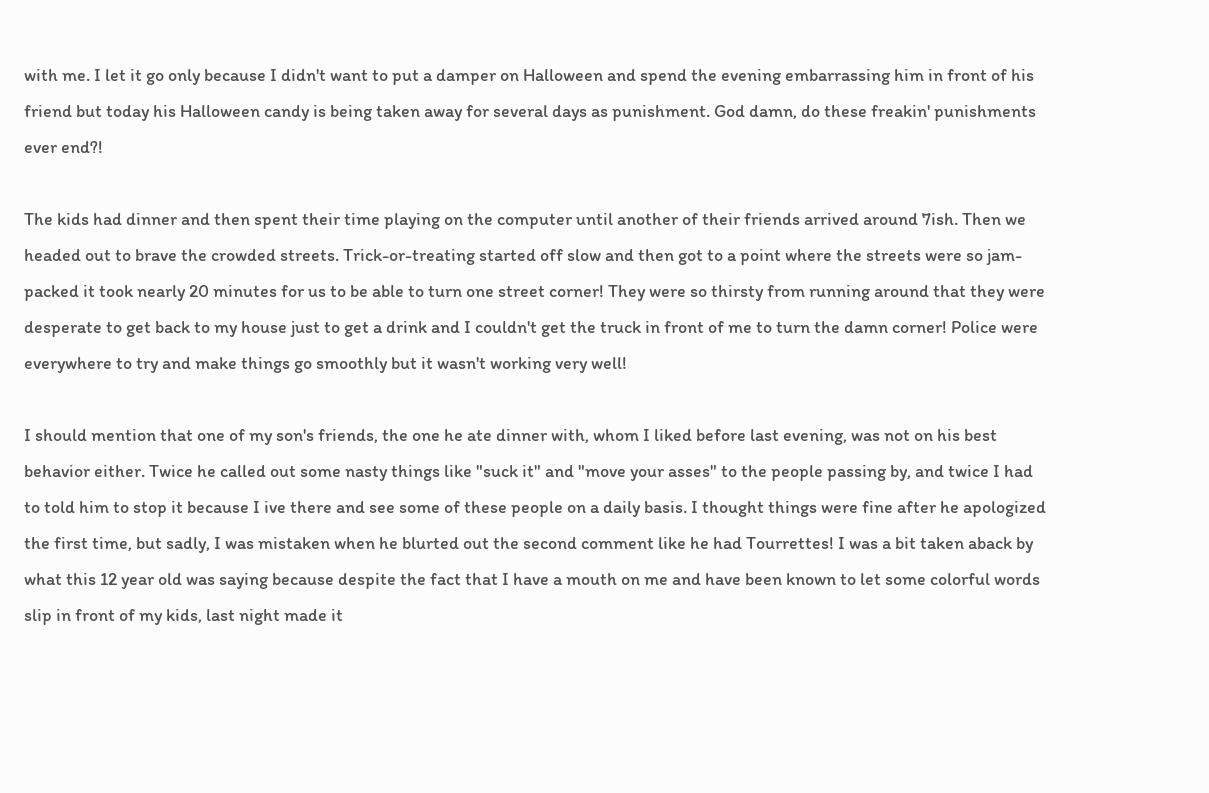with me. I let it go only because I didn't want to put a damper on Halloween and spend the evening embarrassing him in front of his friend but today his Halloween candy is being taken away for several days as punishment. God damn, do these freakin' punishments ever end?!

The kids had dinner and then spent their time playing on the computer until another of their friends arrived around 7ish. Then we headed out to brave the crowded streets. Trick-or-treating started off slow and then got to a point where the streets were so jam-packed it took nearly 20 minutes for us to be able to turn one street corner! They were so thirsty from running around that they were desperate to get back to my house just to get a drink and I couldn't get the truck in front of me to turn the damn corner! Police were everywhere to try and make things go smoothly but it wasn't working very well!

I should mention that one of my son's friends, the one he ate dinner with, whom I liked before last evening, was not on his best behavior either. Twice he called out some nasty things like "suck it" and "move your asses" to the people passing by, and twice I had to told him to stop it because I ive there and see some of these people on a daily basis. I thought things were fine after he apologized the first time, but sadly, I was mistaken when he blurted out the second comment like he had Tourrettes! I was a bit taken aback by what this 12 year old was saying because despite the fact that I have a mouth on me and have been known to let some colorful words slip in front of my kids, last night made it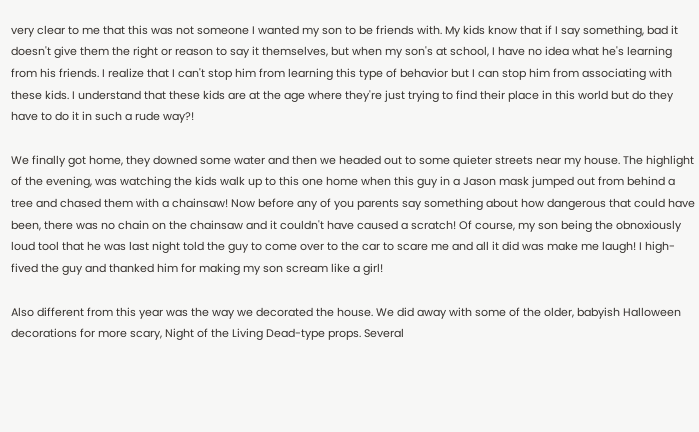very clear to me that this was not someone I wanted my son to be friends with. My kids know that if I say something, bad it doesn't give them the right or reason to say it themselves, but when my son's at school, I have no idea what he's learning from his friends. I realize that I can't stop him from learning this type of behavior but I can stop him from associating with these kids. I understand that these kids are at the age where they're just trying to find their place in this world but do they have to do it in such a rude way?!

We finally got home, they downed some water and then we headed out to some quieter streets near my house. The highlight of the evening, was watching the kids walk up to this one home when this guy in a Jason mask jumped out from behind a tree and chased them with a chainsaw! Now before any of you parents say something about how dangerous that could have been, there was no chain on the chainsaw and it couldn't have caused a scratch! Of course, my son being the obnoxiously loud tool that he was last night told the guy to come over to the car to scare me and all it did was make me laugh! I high-fived the guy and thanked him for making my son scream like a girl!

Also different from this year was the way we decorated the house. We did away with some of the older, babyish Halloween decorations for more scary, Night of the Living Dead-type props. Several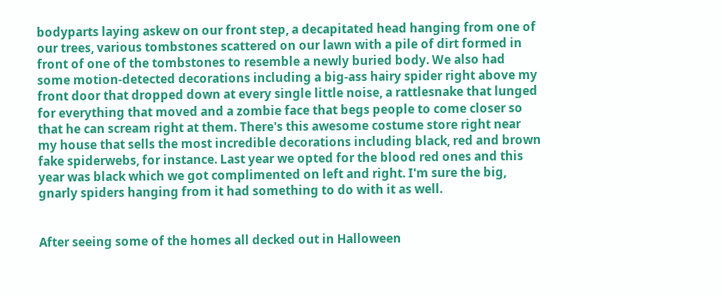bodyparts laying askew on our front step, a decapitated head hanging from one of our trees, various tombstones scattered on our lawn with a pile of dirt formed in front of one of the tombstones to resemble a newly buried body. We also had some motion-detected decorations including a big-ass hairy spider right above my front door that dropped down at every single little noise, a rattlesnake that lunged for everything that moved and a zombie face that begs people to come closer so that he can scream right at them. There's this awesome costume store right near my house that sells the most incredible decorations including black, red and brown fake spiderwebs, for instance. Last year we opted for the blood red ones and this year was black which we got complimented on left and right. I'm sure the big, gnarly spiders hanging from it had something to do with it as well.


After seeing some of the homes all decked out in Halloween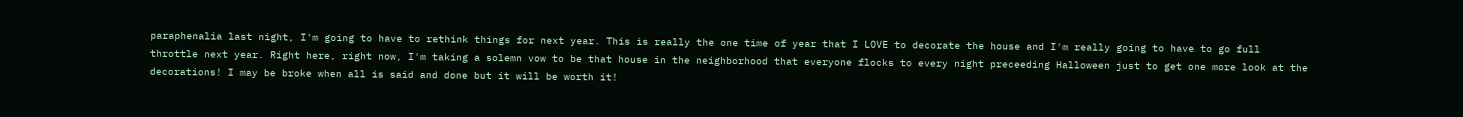paraphenalia last night, I'm going to have to rethink things for next year. This is really the one time of year that I LOVE to decorate the house and I'm really going to have to go full throttle next year. Right here, right now, I'm taking a solemn vow to be that house in the neighborhood that everyone flocks to every night preceeding Halloween just to get one more look at the decorations! I may be broke when all is said and done but it will be worth it!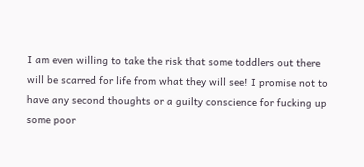I am even willing to take the risk that some toddlers out there will be scarred for life from what they will see! I promise not to have any second thoughts or a guilty conscience for fucking up some poor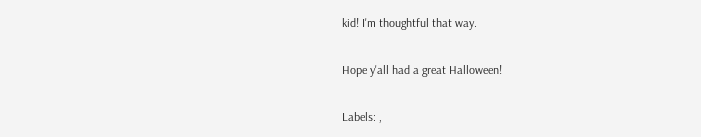kid! I'm thoughtful that way.

Hope y'all had a great Halloween!

Labels: ,